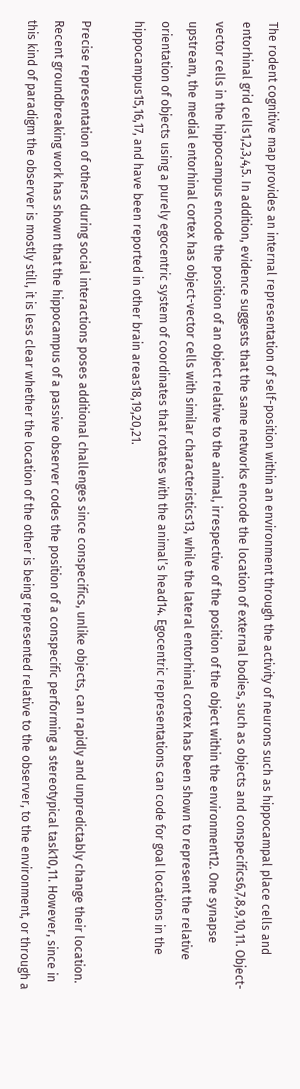The rodent cognitive map provides an internal representation of self-position within an environment through the activity of neurons such as hippocampal place cells and entorhinal grid cells1,2,3,4,5. In addition, evidence suggests that the same networks encode the location of external bodies, such as objects and conspecifics6,7,8,9,10,11. Object-vector cells in the hippocampus encode the position of an object relative to the animal, irrespective of the position of the object within the environment12. One synapse upstream, the medial entorhinal cortex has object-vector cells with similar characteristics13, while the lateral entorhinal cortex has been shown to represent the relative orientation of objects using a purely egocentric system of coordinates that rotates with the animal’s head14. Egocentric representations can code for goal locations in the hippocampus15,16,17, and have been reported in other brain areas18,19,20,21.

Precise representation of others during social interactions poses additional challenges since conspecifics, unlike objects, can rapidly and unpredictably change their location. Recent groundbreaking work has shown that the hippocampus of a passive observer codes the position of a conspecific performing a stereotypical task10,11. However, since in this kind of paradigm the observer is mostly still, it is less clear whether the location of the other is being represented relative to the observer, to the environment, or through a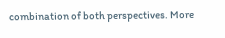combination of both perspectives. More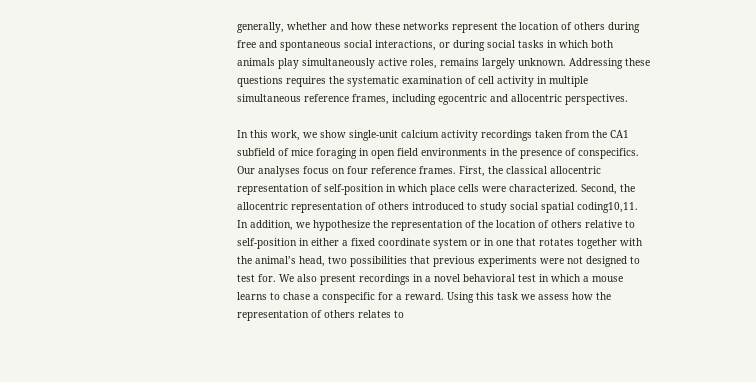generally, whether and how these networks represent the location of others during free and spontaneous social interactions, or during social tasks in which both animals play simultaneously active roles, remains largely unknown. Addressing these questions requires the systematic examination of cell activity in multiple simultaneous reference frames, including egocentric and allocentric perspectives.

In this work, we show single-unit calcium activity recordings taken from the CA1 subfield of mice foraging in open field environments in the presence of conspecifics. Our analyses focus on four reference frames. First, the classical allocentric representation of self-position in which place cells were characterized. Second, the allocentric representation of others introduced to study social spatial coding10,11. In addition, we hypothesize the representation of the location of others relative to self-position in either a fixed coordinate system or in one that rotates together with the animal’s head, two possibilities that previous experiments were not designed to test for. We also present recordings in a novel behavioral test in which a mouse learns to chase a conspecific for a reward. Using this task we assess how the representation of others relates to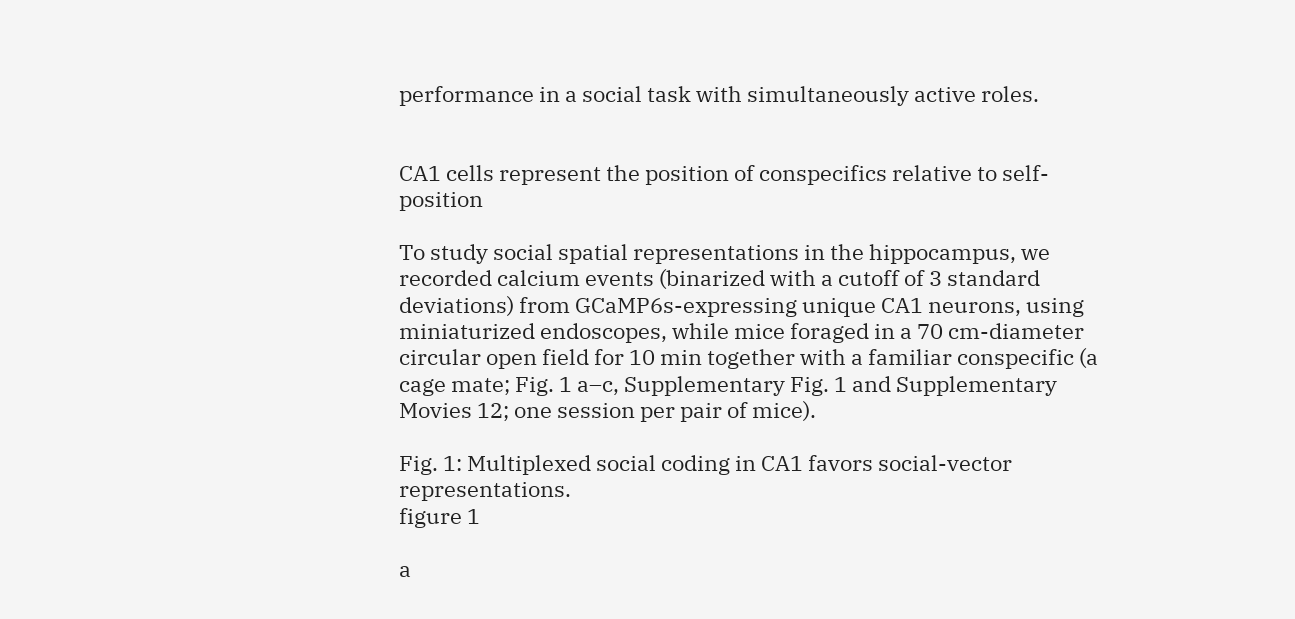performance in a social task with simultaneously active roles.


CA1 cells represent the position of conspecifics relative to self-position

To study social spatial representations in the hippocampus, we recorded calcium events (binarized with a cutoff of 3 standard deviations) from GCaMP6s-expressing unique CA1 neurons, using miniaturized endoscopes, while mice foraged in a 70 cm-diameter circular open field for 10 min together with a familiar conspecific (a cage mate; Fig. 1 a–c, Supplementary Fig. 1 and Supplementary Movies 12; one session per pair of mice).

Fig. 1: Multiplexed social coding in CA1 favors social-vector representations.
figure 1

a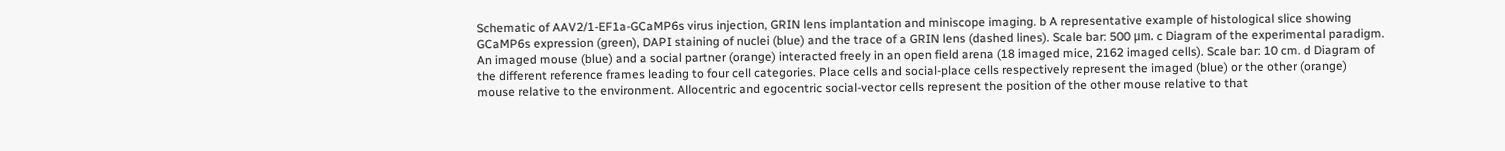Schematic of AAV2/1-EF1a-GCaMP6s virus injection, GRIN lens implantation and miniscope imaging. b A representative example of histological slice showing GCaMP6s expression (green), DAPI staining of nuclei (blue) and the trace of a GRIN lens (dashed lines). Scale bar: 500 μm. c Diagram of the experimental paradigm. An imaged mouse (blue) and a social partner (orange) interacted freely in an open field arena (18 imaged mice, 2162 imaged cells). Scale bar: 10 cm. d Diagram of the different reference frames leading to four cell categories. Place cells and social-place cells respectively represent the imaged (blue) or the other (orange) mouse relative to the environment. Allocentric and egocentric social-vector cells represent the position of the other mouse relative to that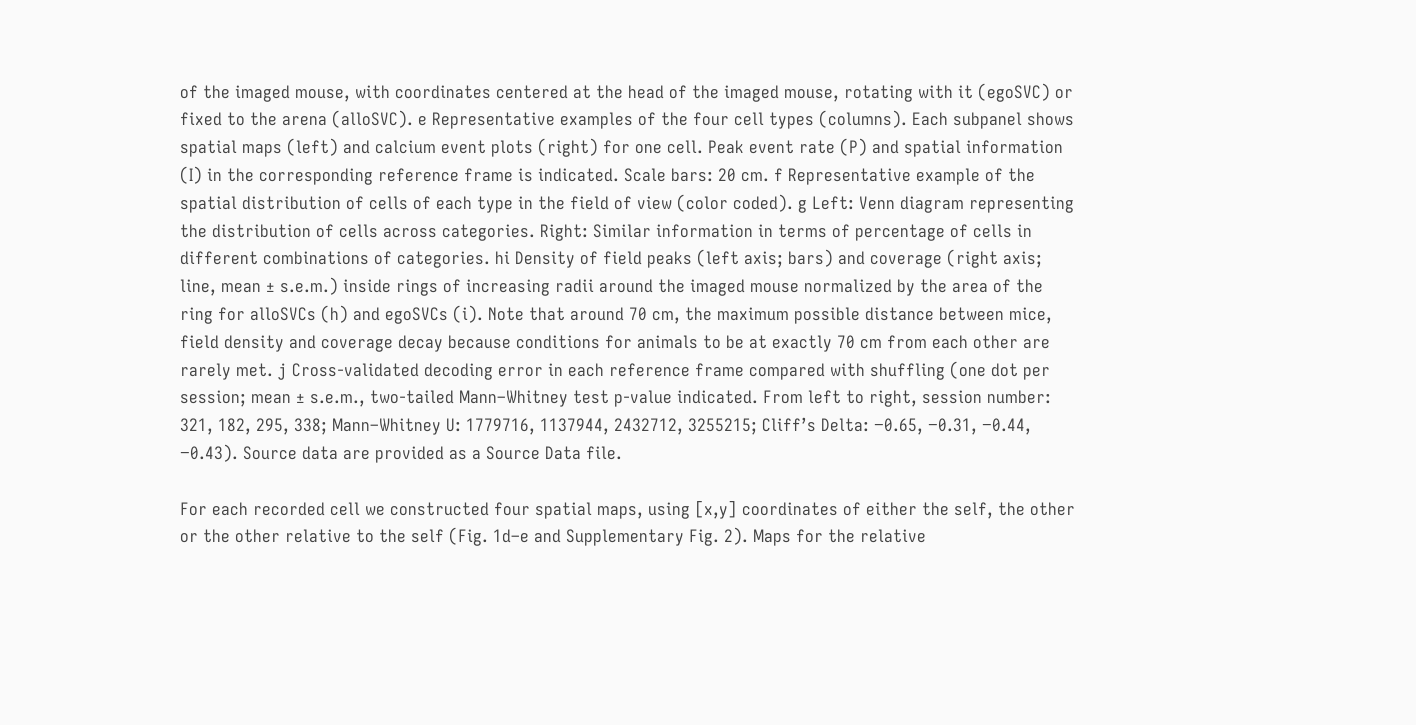of the imaged mouse, with coordinates centered at the head of the imaged mouse, rotating with it (egoSVC) or fixed to the arena (alloSVC). e Representative examples of the four cell types (columns). Each subpanel shows spatial maps (left) and calcium event plots (right) for one cell. Peak event rate (P) and spatial information (I) in the corresponding reference frame is indicated. Scale bars: 20 cm. f Representative example of the spatial distribution of cells of each type in the field of view (color coded). g Left: Venn diagram representing the distribution of cells across categories. Right: Similar information in terms of percentage of cells in different combinations of categories. hi Density of field peaks (left axis; bars) and coverage (right axis; line, mean ± s.e.m.) inside rings of increasing radii around the imaged mouse normalized by the area of the ring for alloSVCs (h) and egoSVCs (i). Note that around 70 cm, the maximum possible distance between mice, field density and coverage decay because conditions for animals to be at exactly 70 cm from each other are rarely met. j Cross-validated decoding error in each reference frame compared with shuffling (one dot per session; mean ± s.e.m., two-tailed Mann–Whitney test p-value indicated. From left to right, session number: 321, 182, 295, 338; Mann–Whitney U: 1779716, 1137944, 2432712, 3255215; Cliff’s Delta: −0.65, −0.31, −0.44, −0.43). Source data are provided as a Source Data file.

For each recorded cell we constructed four spatial maps, using [x,y] coordinates of either the self, the other or the other relative to the self (Fig. 1d–e and Supplementary Fig. 2). Maps for the relative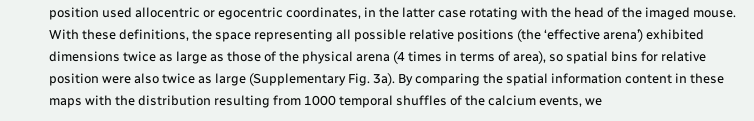position used allocentric or egocentric coordinates, in the latter case rotating with the head of the imaged mouse. With these definitions, the space representing all possible relative positions (the ‘effective arena’) exhibited dimensions twice as large as those of the physical arena (4 times in terms of area), so spatial bins for relative position were also twice as large (Supplementary Fig. 3a). By comparing the spatial information content in these maps with the distribution resulting from 1000 temporal shuffles of the calcium events, we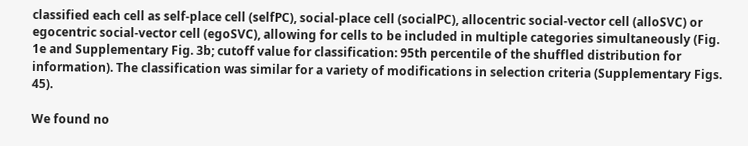classified each cell as self-place cell (selfPC), social-place cell (socialPC), allocentric social-vector cell (alloSVC) or egocentric social-vector cell (egoSVC), allowing for cells to be included in multiple categories simultaneously (Fig. 1e and Supplementary Fig. 3b; cutoff value for classification: 95th percentile of the shuffled distribution for information). The classification was similar for a variety of modifications in selection criteria (Supplementary Figs. 45).

We found no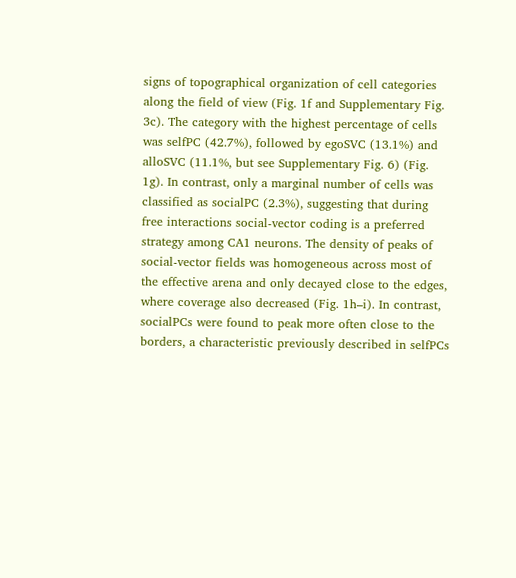signs of topographical organization of cell categories along the field of view (Fig. 1f and Supplementary Fig. 3c). The category with the highest percentage of cells was selfPC (42.7%), followed by egoSVC (13.1%) and alloSVC (11.1%, but see Supplementary Fig. 6) (Fig. 1g). In contrast, only a marginal number of cells was classified as socialPC (2.3%), suggesting that during free interactions social-vector coding is a preferred strategy among CA1 neurons. The density of peaks of social-vector fields was homogeneous across most of the effective arena and only decayed close to the edges, where coverage also decreased (Fig. 1h–i). In contrast, socialPCs were found to peak more often close to the borders, a characteristic previously described in selfPCs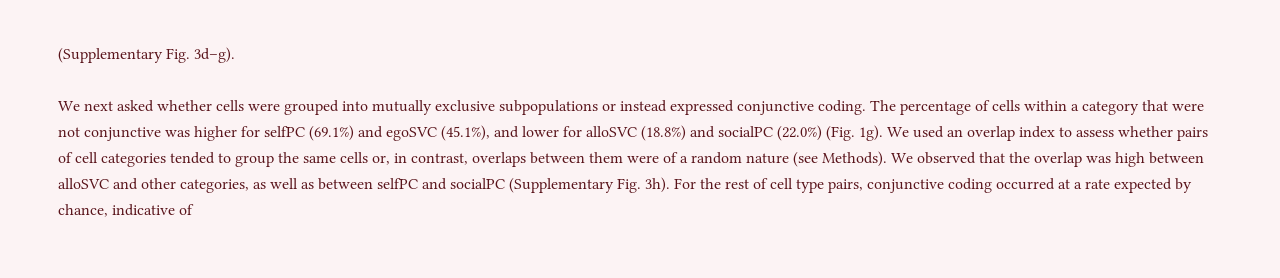(Supplementary Fig. 3d–g).

We next asked whether cells were grouped into mutually exclusive subpopulations or instead expressed conjunctive coding. The percentage of cells within a category that were not conjunctive was higher for selfPC (69.1%) and egoSVC (45.1%), and lower for alloSVC (18.8%) and socialPC (22.0%) (Fig. 1g). We used an overlap index to assess whether pairs of cell categories tended to group the same cells or, in contrast, overlaps between them were of a random nature (see Methods). We observed that the overlap was high between alloSVC and other categories, as well as between selfPC and socialPC (Supplementary Fig. 3h). For the rest of cell type pairs, conjunctive coding occurred at a rate expected by chance, indicative of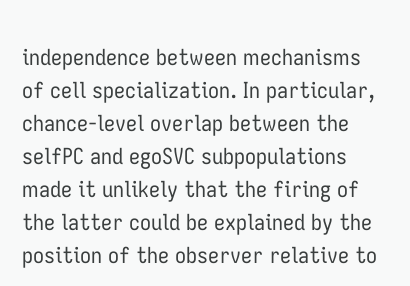independence between mechanisms of cell specialization. In particular, chance-level overlap between the selfPC and egoSVC subpopulations made it unlikely that the firing of the latter could be explained by the position of the observer relative to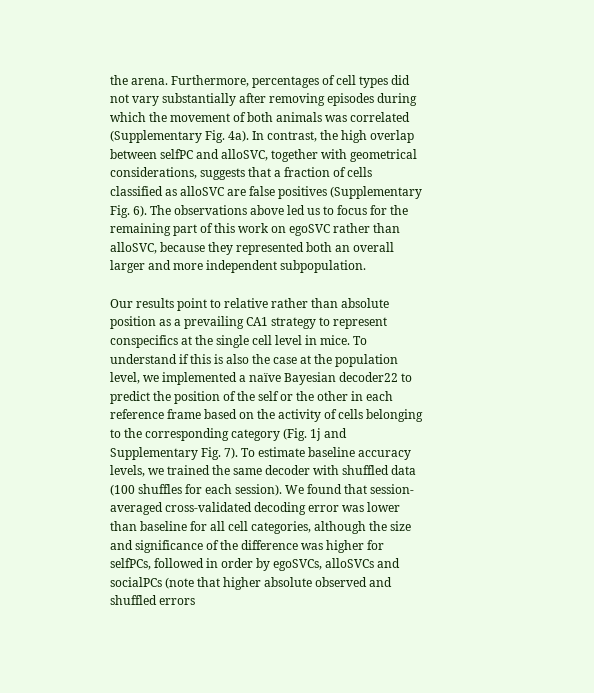the arena. Furthermore, percentages of cell types did not vary substantially after removing episodes during which the movement of both animals was correlated (Supplementary Fig. 4a). In contrast, the high overlap between selfPC and alloSVC, together with geometrical considerations, suggests that a fraction of cells classified as alloSVC are false positives (Supplementary Fig. 6). The observations above led us to focus for the remaining part of this work on egoSVC rather than alloSVC, because they represented both an overall larger and more independent subpopulation.

Our results point to relative rather than absolute position as a prevailing CA1 strategy to represent conspecifics at the single cell level in mice. To understand if this is also the case at the population level, we implemented a naïve Bayesian decoder22 to predict the position of the self or the other in each reference frame based on the activity of cells belonging to the corresponding category (Fig. 1j and Supplementary Fig. 7). To estimate baseline accuracy levels, we trained the same decoder with shuffled data (100 shuffles for each session). We found that session-averaged cross-validated decoding error was lower than baseline for all cell categories, although the size and significance of the difference was higher for selfPCs, followed in order by egoSVCs, alloSVCs and socialPCs (note that higher absolute observed and shuffled errors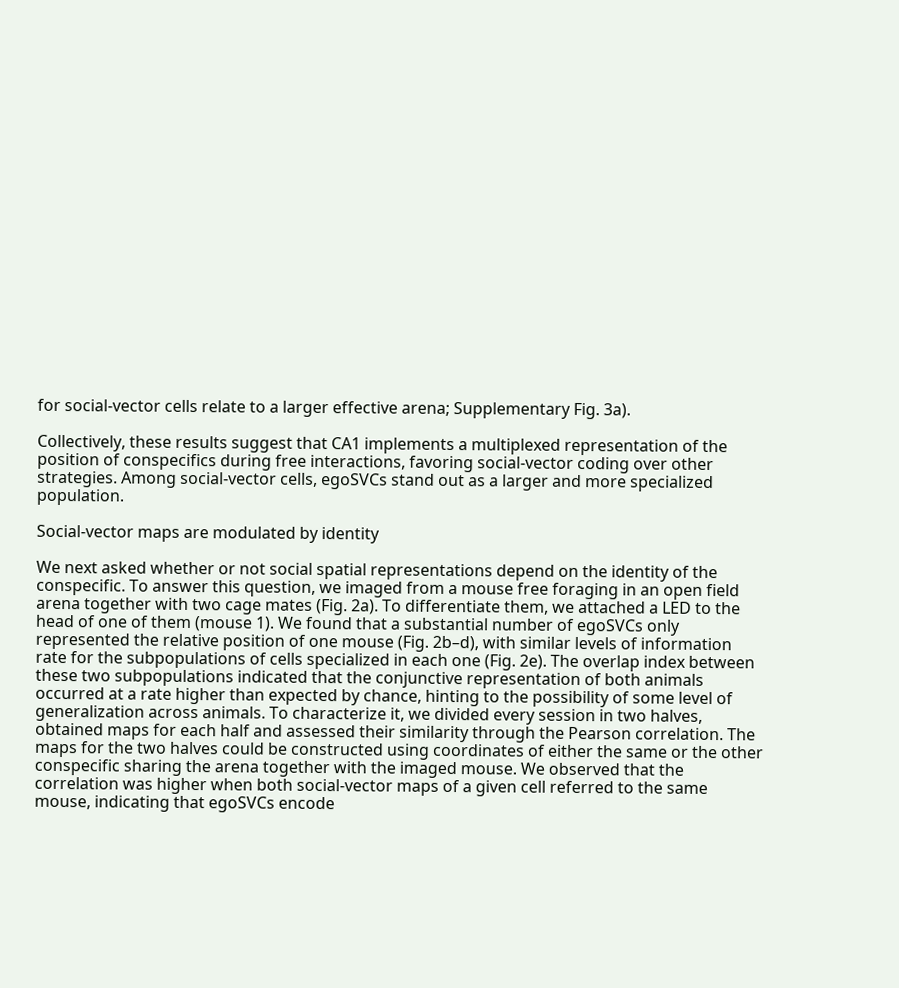for social-vector cells relate to a larger effective arena; Supplementary Fig. 3a).

Collectively, these results suggest that CA1 implements a multiplexed representation of the position of conspecifics during free interactions, favoring social-vector coding over other strategies. Among social-vector cells, egoSVCs stand out as a larger and more specialized population.

Social-vector maps are modulated by identity

We next asked whether or not social spatial representations depend on the identity of the conspecific. To answer this question, we imaged from a mouse free foraging in an open field arena together with two cage mates (Fig. 2a). To differentiate them, we attached a LED to the head of one of them (mouse 1). We found that a substantial number of egoSVCs only represented the relative position of one mouse (Fig. 2b–d), with similar levels of information rate for the subpopulations of cells specialized in each one (Fig. 2e). The overlap index between these two subpopulations indicated that the conjunctive representation of both animals occurred at a rate higher than expected by chance, hinting to the possibility of some level of generalization across animals. To characterize it, we divided every session in two halves, obtained maps for each half and assessed their similarity through the Pearson correlation. The maps for the two halves could be constructed using coordinates of either the same or the other conspecific sharing the arena together with the imaged mouse. We observed that the correlation was higher when both social-vector maps of a given cell referred to the same mouse, indicating that egoSVCs encode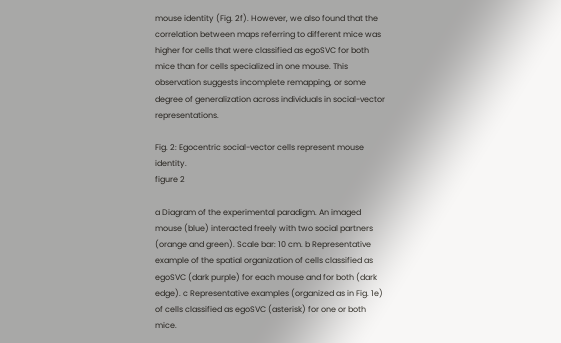mouse identity (Fig. 2f). However, we also found that the correlation between maps referring to different mice was higher for cells that were classified as egoSVC for both mice than for cells specialized in one mouse. This observation suggests incomplete remapping, or some degree of generalization across individuals in social-vector representations.

Fig. 2: Egocentric social-vector cells represent mouse identity.
figure 2

a Diagram of the experimental paradigm. An imaged mouse (blue) interacted freely with two social partners (orange and green). Scale bar: 10 cm. b Representative example of the spatial organization of cells classified as egoSVC (dark purple) for each mouse and for both (dark edge). c Representative examples (organized as in Fig. 1e) of cells classified as egoSVC (asterisk) for one or both mice.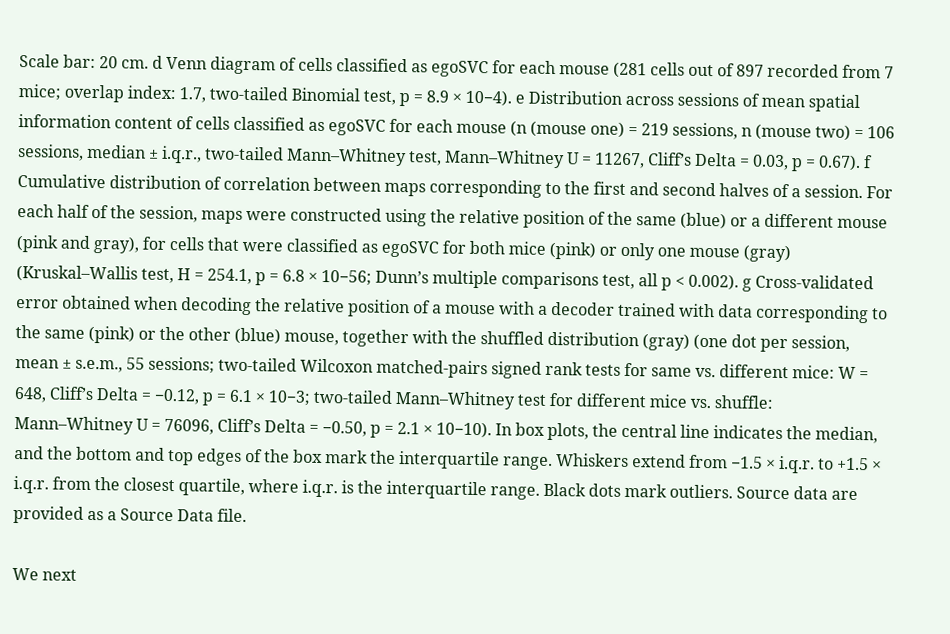Scale bar: 20 cm. d Venn diagram of cells classified as egoSVC for each mouse (281 cells out of 897 recorded from 7 mice; overlap index: 1.7, two-tailed Binomial test, p = 8.9 × 10−4). e Distribution across sessions of mean spatial information content of cells classified as egoSVC for each mouse (n (mouse one) = 219 sessions, n (mouse two) = 106 sessions, median ± i.q.r., two-tailed Mann–Whitney test, Mann–Whitney U = 11267, Cliff’s Delta = 0.03, p = 0.67). f Cumulative distribution of correlation between maps corresponding to the first and second halves of a session. For each half of the session, maps were constructed using the relative position of the same (blue) or a different mouse (pink and gray), for cells that were classified as egoSVC for both mice (pink) or only one mouse (gray) (Kruskal–Wallis test, H = 254.1, p = 6.8 × 10−56; Dunn’s multiple comparisons test, all p < 0.002). g Cross-validated error obtained when decoding the relative position of a mouse with a decoder trained with data corresponding to the same (pink) or the other (blue) mouse, together with the shuffled distribution (gray) (one dot per session, mean ± s.e.m., 55 sessions; two-tailed Wilcoxon matched-pairs signed rank tests for same vs. different mice: W = 648, Cliff’s Delta = −0.12, p = 6.1 × 10−3; two-tailed Mann–Whitney test for different mice vs. shuffle: Mann–Whitney U = 76096, Cliff’s Delta = −0.50, p = 2.1 × 10−10). In box plots, the central line indicates the median, and the bottom and top edges of the box mark the interquartile range. Whiskers extend from −1.5 × i.q.r. to +1.5 × i.q.r. from the closest quartile, where i.q.r. is the interquartile range. Black dots mark outliers. Source data are provided as a Source Data file.

We next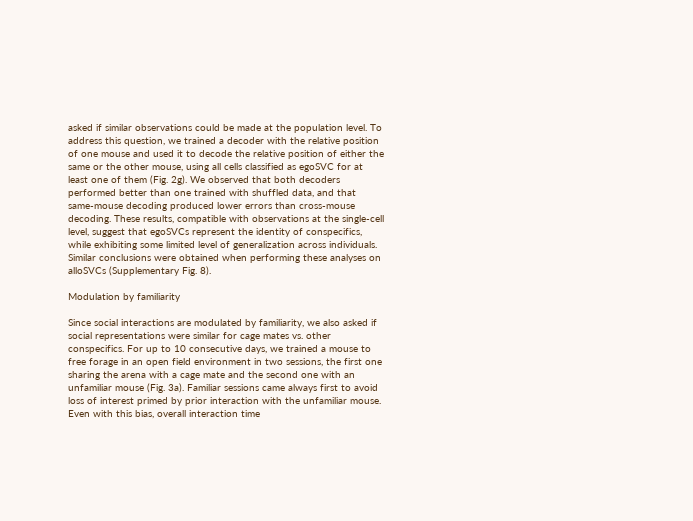asked if similar observations could be made at the population level. To address this question, we trained a decoder with the relative position of one mouse and used it to decode the relative position of either the same or the other mouse, using all cells classified as egoSVC for at least one of them (Fig. 2g). We observed that both decoders performed better than one trained with shuffled data, and that same-mouse decoding produced lower errors than cross-mouse decoding. These results, compatible with observations at the single-cell level, suggest that egoSVCs represent the identity of conspecifics, while exhibiting some limited level of generalization across individuals. Similar conclusions were obtained when performing these analyses on alloSVCs (Supplementary Fig. 8).

Modulation by familiarity

Since social interactions are modulated by familiarity, we also asked if social representations were similar for cage mates vs. other conspecifics. For up to 10 consecutive days, we trained a mouse to free forage in an open field environment in two sessions, the first one sharing the arena with a cage mate and the second one with an unfamiliar mouse (Fig. 3a). Familiar sessions came always first to avoid loss of interest primed by prior interaction with the unfamiliar mouse. Even with this bias, overall interaction time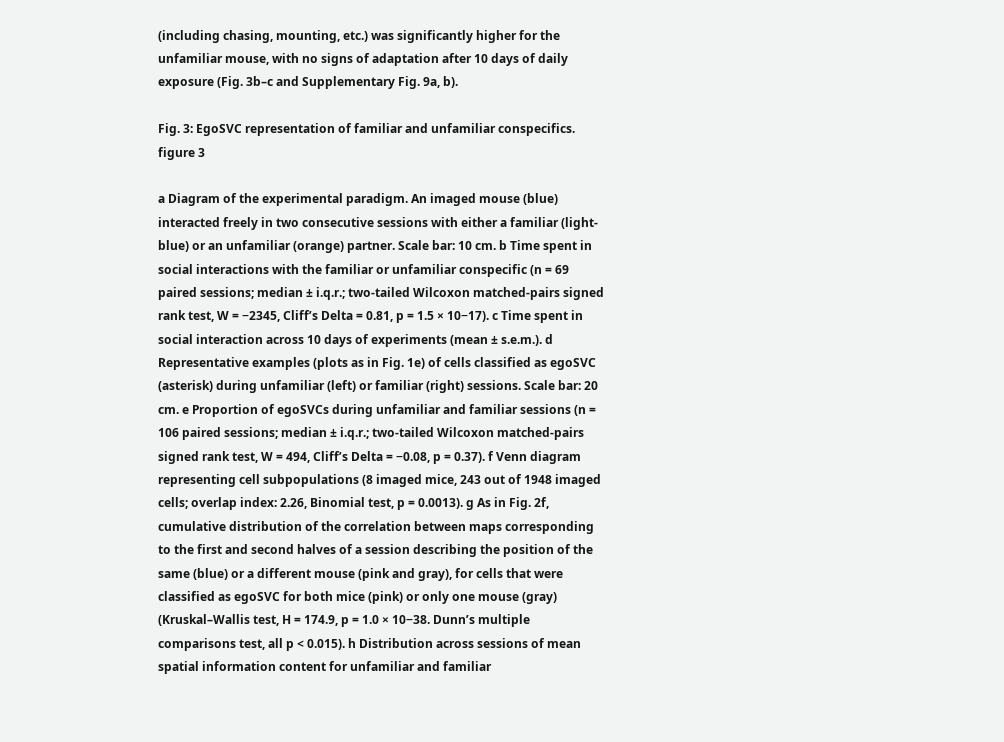(including chasing, mounting, etc.) was significantly higher for the unfamiliar mouse, with no signs of adaptation after 10 days of daily exposure (Fig. 3b–c and Supplementary Fig. 9a, b).

Fig. 3: EgoSVC representation of familiar and unfamiliar conspecifics.
figure 3

a Diagram of the experimental paradigm. An imaged mouse (blue) interacted freely in two consecutive sessions with either a familiar (light-blue) or an unfamiliar (orange) partner. Scale bar: 10 cm. b Time spent in social interactions with the familiar or unfamiliar conspecific (n = 69 paired sessions; median ± i.q.r.; two-tailed Wilcoxon matched-pairs signed rank test, W = −2345, Cliff’s Delta = 0.81, p = 1.5 × 10−17). c Time spent in social interaction across 10 days of experiments (mean ± s.e.m.). d Representative examples (plots as in Fig. 1e) of cells classified as egoSVC (asterisk) during unfamiliar (left) or familiar (right) sessions. Scale bar: 20 cm. e Proportion of egoSVCs during unfamiliar and familiar sessions (n = 106 paired sessions; median ± i.q.r.; two-tailed Wilcoxon matched-pairs signed rank test, W = 494, Cliff’s Delta = −0.08, p = 0.37). f Venn diagram representing cell subpopulations (8 imaged mice, 243 out of 1948 imaged cells; overlap index: 2.26, Binomial test, p = 0.0013). g As in Fig. 2f, cumulative distribution of the correlation between maps corresponding to the first and second halves of a session describing the position of the same (blue) or a different mouse (pink and gray), for cells that were classified as egoSVC for both mice (pink) or only one mouse (gray) (Kruskal–Wallis test, H = 174.9, p = 1.0 × 10−38. Dunn’s multiple comparisons test, all p < 0.015). h Distribution across sessions of mean spatial information content for unfamiliar and familiar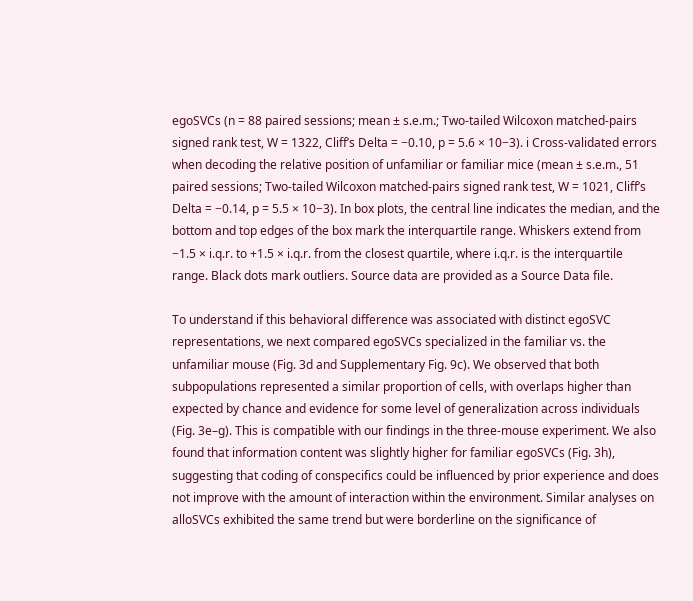egoSVCs (n = 88 paired sessions; mean ± s.e.m.; Two-tailed Wilcoxon matched-pairs signed rank test, W = 1322, Cliff’s Delta = −0.10, p = 5.6 × 10−3). i Cross-validated errors when decoding the relative position of unfamiliar or familiar mice (mean ± s.e.m., 51 paired sessions; Two-tailed Wilcoxon matched-pairs signed rank test, W = 1021, Cliff’s Delta = −0.14, p = 5.5 × 10−3). In box plots, the central line indicates the median, and the bottom and top edges of the box mark the interquartile range. Whiskers extend from −1.5 × i.q.r. to +1.5 × i.q.r. from the closest quartile, where i.q.r. is the interquartile range. Black dots mark outliers. Source data are provided as a Source Data file.

To understand if this behavioral difference was associated with distinct egoSVC representations, we next compared egoSVCs specialized in the familiar vs. the unfamiliar mouse (Fig. 3d and Supplementary Fig. 9c). We observed that both subpopulations represented a similar proportion of cells, with overlaps higher than expected by chance and evidence for some level of generalization across individuals (Fig. 3e–g). This is compatible with our findings in the three-mouse experiment. We also found that information content was slightly higher for familiar egoSVCs (Fig. 3h), suggesting that coding of conspecifics could be influenced by prior experience and does not improve with the amount of interaction within the environment. Similar analyses on alloSVCs exhibited the same trend but were borderline on the significance of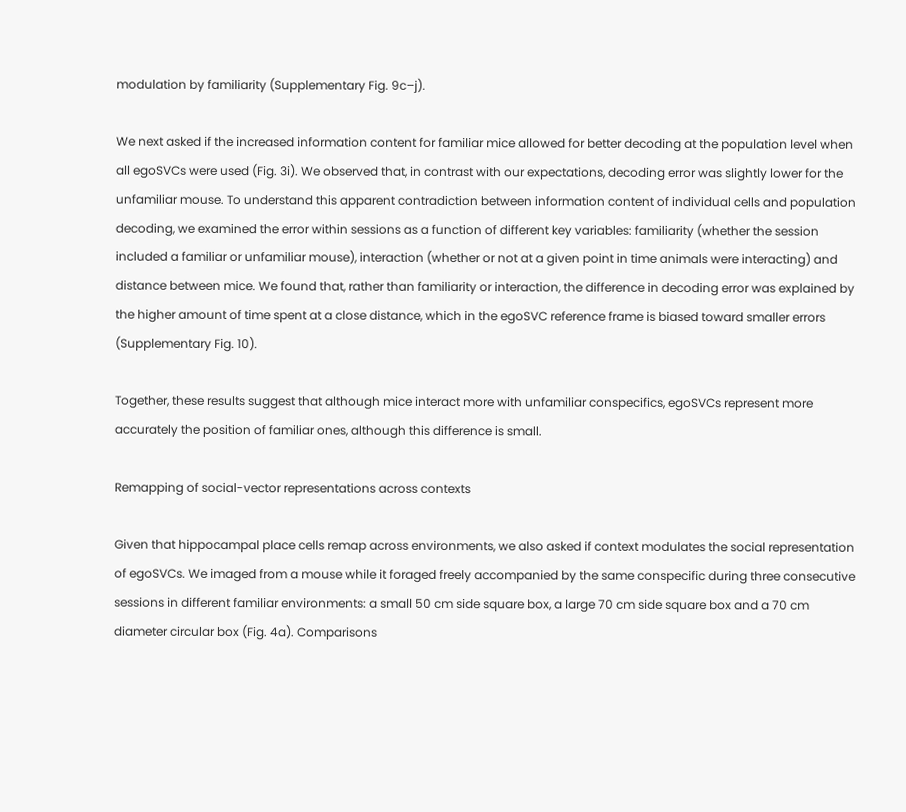modulation by familiarity (Supplementary Fig. 9c–j).

We next asked if the increased information content for familiar mice allowed for better decoding at the population level when all egoSVCs were used (Fig. 3i). We observed that, in contrast with our expectations, decoding error was slightly lower for the unfamiliar mouse. To understand this apparent contradiction between information content of individual cells and population decoding, we examined the error within sessions as a function of different key variables: familiarity (whether the session included a familiar or unfamiliar mouse), interaction (whether or not at a given point in time animals were interacting) and distance between mice. We found that, rather than familiarity or interaction, the difference in decoding error was explained by the higher amount of time spent at a close distance, which in the egoSVC reference frame is biased toward smaller errors (Supplementary Fig. 10).

Together, these results suggest that although mice interact more with unfamiliar conspecifics, egoSVCs represent more accurately the position of familiar ones, although this difference is small.

Remapping of social-vector representations across contexts

Given that hippocampal place cells remap across environments, we also asked if context modulates the social representation of egoSVCs. We imaged from a mouse while it foraged freely accompanied by the same conspecific during three consecutive sessions in different familiar environments: a small 50 cm side square box, a large 70 cm side square box and a 70 cm diameter circular box (Fig. 4a). Comparisons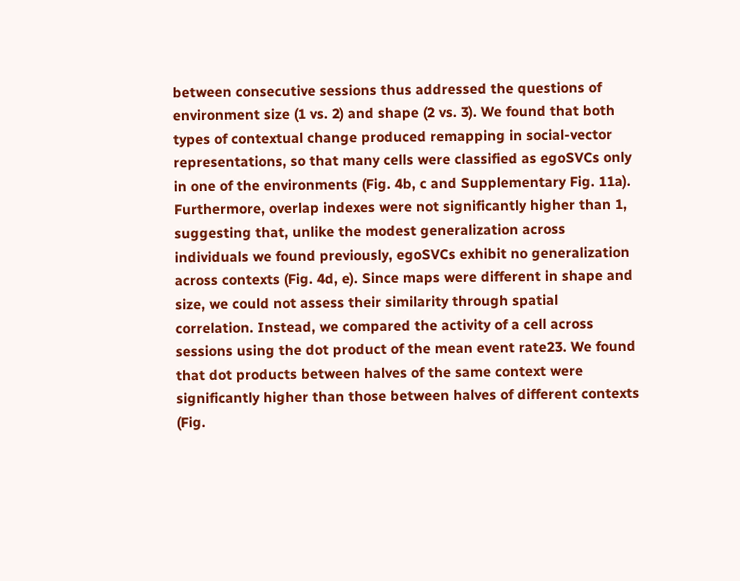between consecutive sessions thus addressed the questions of environment size (1 vs. 2) and shape (2 vs. 3). We found that both types of contextual change produced remapping in social-vector representations, so that many cells were classified as egoSVCs only in one of the environments (Fig. 4b, c and Supplementary Fig. 11a). Furthermore, overlap indexes were not significantly higher than 1, suggesting that, unlike the modest generalization across individuals we found previously, egoSVCs exhibit no generalization across contexts (Fig. 4d, e). Since maps were different in shape and size, we could not assess their similarity through spatial correlation. Instead, we compared the activity of a cell across sessions using the dot product of the mean event rate23. We found that dot products between halves of the same context were significantly higher than those between halves of different contexts (Fig.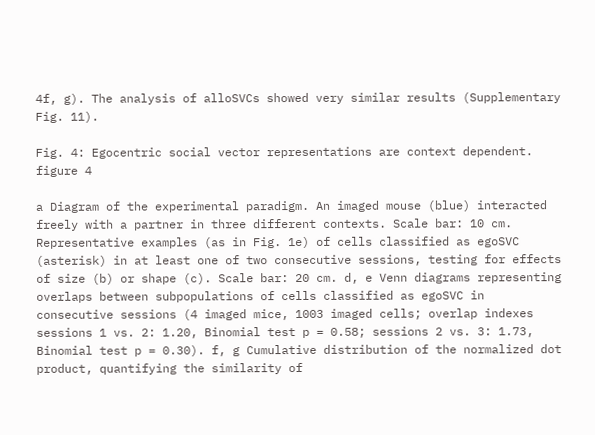4f, g). The analysis of alloSVCs showed very similar results (Supplementary Fig. 11).

Fig. 4: Egocentric social vector representations are context dependent.
figure 4

a Diagram of the experimental paradigm. An imaged mouse (blue) interacted freely with a partner in three different contexts. Scale bar: 10 cm. Representative examples (as in Fig. 1e) of cells classified as egoSVC (asterisk) in at least one of two consecutive sessions, testing for effects of size (b) or shape (c). Scale bar: 20 cm. d, e Venn diagrams representing overlaps between subpopulations of cells classified as egoSVC in consecutive sessions (4 imaged mice, 1003 imaged cells; overlap indexes sessions 1 vs. 2: 1.20, Binomial test p = 0.58; sessions 2 vs. 3: 1.73, Binomial test p = 0.30). f, g Cumulative distribution of the normalized dot product, quantifying the similarity of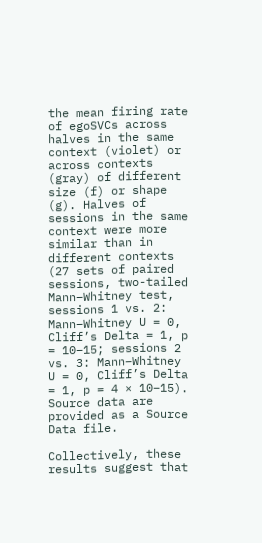the mean firing rate of egoSVCs across halves in the same context (violet) or across contexts (gray) of different size (f) or shape (g). Halves of sessions in the same context were more similar than in different contexts (27 sets of paired sessions, two-tailed Mann–Whitney test, sessions 1 vs. 2: Mann–Whitney U = 0, Cliff’s Delta = 1, p = 10−15; sessions 2 vs. 3: Mann–Whitney U = 0, Cliff’s Delta = 1, p = 4 × 10−15). Source data are provided as a Source Data file.

Collectively, these results suggest that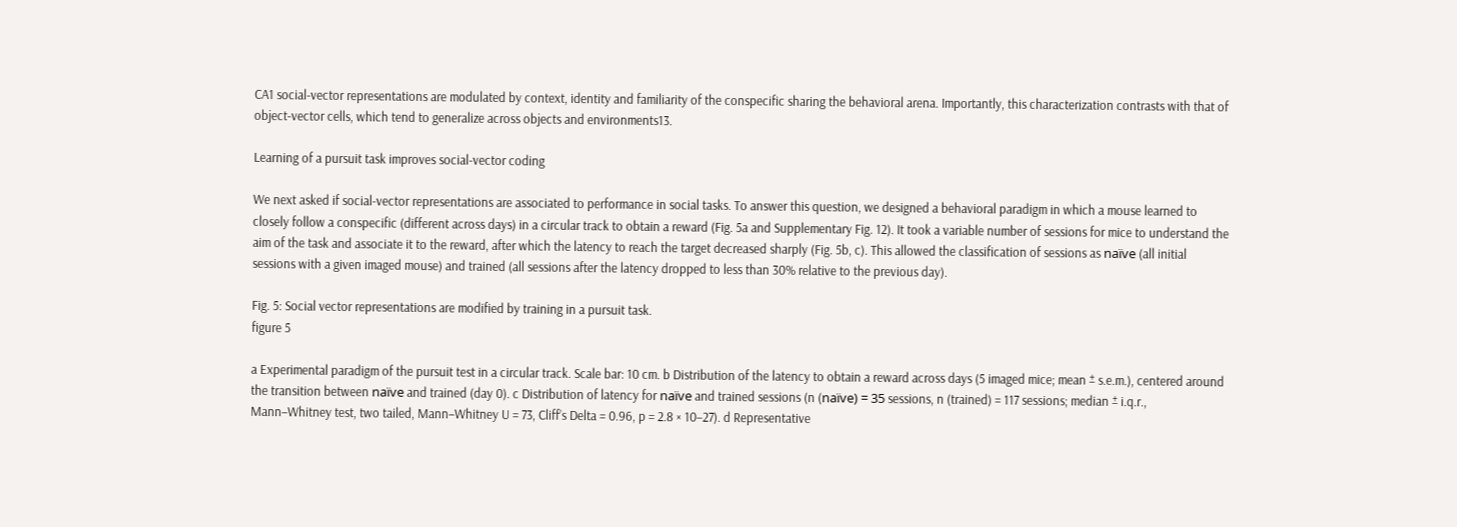CA1 social-vector representations are modulated by context, identity and familiarity of the conspecific sharing the behavioral arena. Importantly, this characterization contrasts with that of object-vector cells, which tend to generalize across objects and environments13.

Learning of a pursuit task improves social-vector coding

We next asked if social-vector representations are associated to performance in social tasks. To answer this question, we designed a behavioral paradigm in which a mouse learned to closely follow a conspecific (different across days) in a circular track to obtain a reward (Fig. 5a and Supplementary Fig. 12). It took a variable number of sessions for mice to understand the aim of the task and associate it to the reward, after which the latency to reach the target decreased sharply (Fig. 5b, c). This allowed the classification of sessions as naïve (all initial sessions with a given imaged mouse) and trained (all sessions after the latency dropped to less than 30% relative to the previous day).

Fig. 5: Social vector representations are modified by training in a pursuit task.
figure 5

a Experimental paradigm of the pursuit test in a circular track. Scale bar: 10 cm. b Distribution of the latency to obtain a reward across days (5 imaged mice; mean ± s.e.m.), centered around the transition between naïve and trained (day 0). c Distribution of latency for naïve and trained sessions (n (naïve) = 35 sessions, n (trained) = 117 sessions; median ± i.q.r., Mann–Whitney test, two tailed, Mann–Whitney U = 73, Cliff’s Delta = 0.96, p = 2.8 × 10−27). d Representative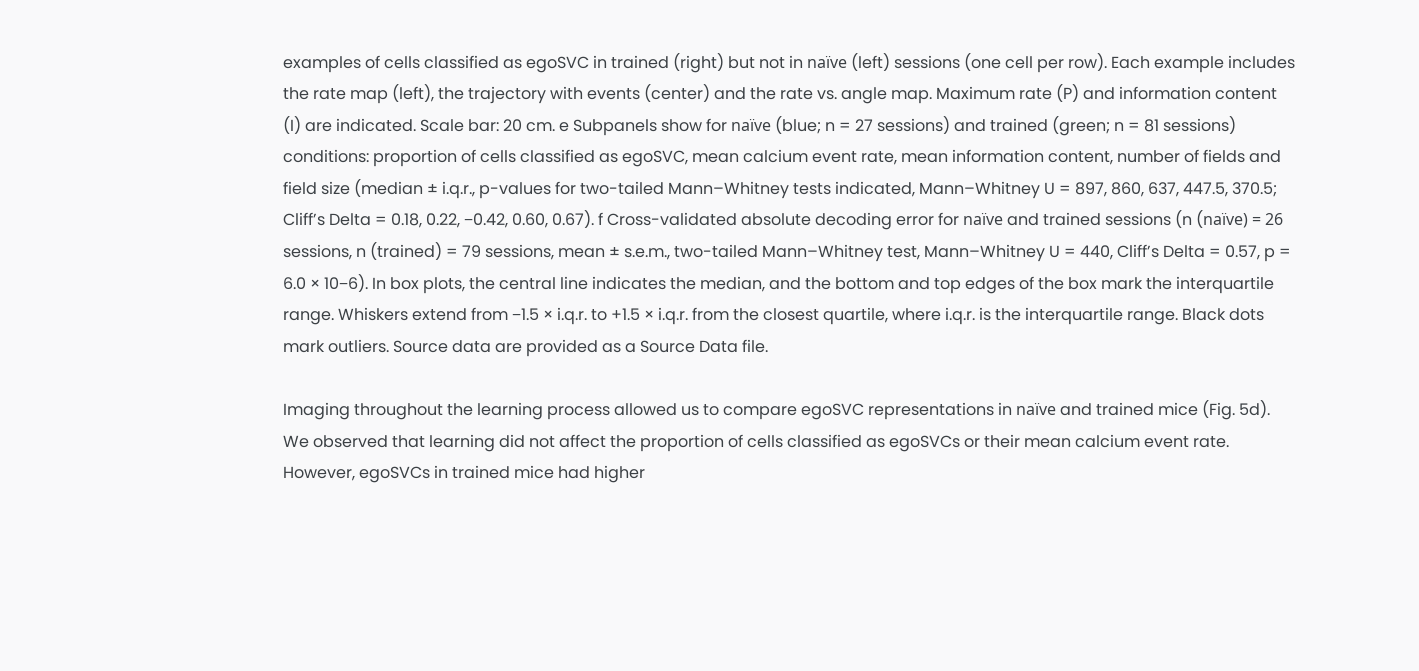examples of cells classified as egoSVC in trained (right) but not in naïve (left) sessions (one cell per row). Each example includes the rate map (left), the trajectory with events (center) and the rate vs. angle map. Maximum rate (P) and information content (I) are indicated. Scale bar: 20 cm. e Subpanels show for naïve (blue; n = 27 sessions) and trained (green; n = 81 sessions) conditions: proportion of cells classified as egoSVC, mean calcium event rate, mean information content, number of fields and field size (median ± i.q.r., p-values for two-tailed Mann–Whitney tests indicated, Mann–Whitney U = 897, 860, 637, 447.5, 370.5; Cliff’s Delta = 0.18, 0.22, −0.42, 0.60, 0.67). f Cross-validated absolute decoding error for naïve and trained sessions (n (naïve) = 26 sessions, n (trained) = 79 sessions, mean ± s.e.m., two-tailed Mann–Whitney test, Mann–Whitney U = 440, Cliff’s Delta = 0.57, p = 6.0 × 10−6). In box plots, the central line indicates the median, and the bottom and top edges of the box mark the interquartile range. Whiskers extend from −1.5 × i.q.r. to +1.5 × i.q.r. from the closest quartile, where i.q.r. is the interquartile range. Black dots mark outliers. Source data are provided as a Source Data file.

Imaging throughout the learning process allowed us to compare egoSVC representations in naïve and trained mice (Fig. 5d). We observed that learning did not affect the proportion of cells classified as egoSVCs or their mean calcium event rate. However, egoSVCs in trained mice had higher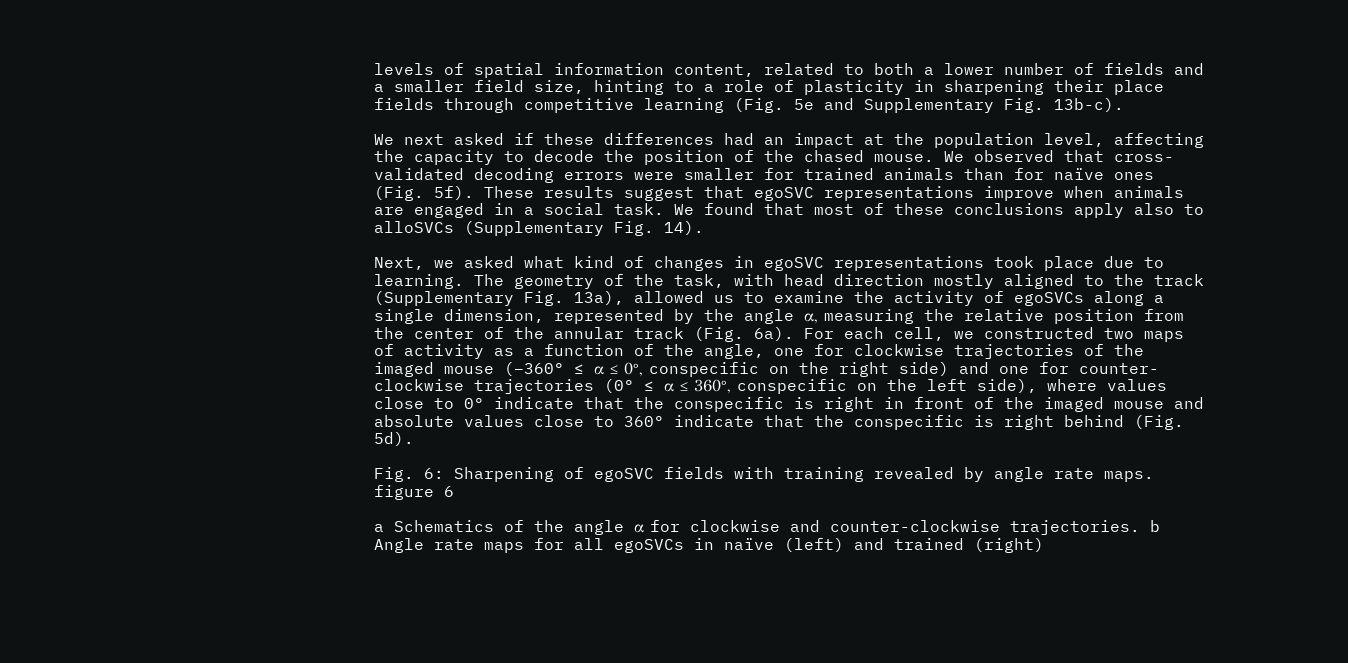levels of spatial information content, related to both a lower number of fields and a smaller field size, hinting to a role of plasticity in sharpening their place fields through competitive learning (Fig. 5e and Supplementary Fig. 13b-c).

We next asked if these differences had an impact at the population level, affecting the capacity to decode the position of the chased mouse. We observed that cross-validated decoding errors were smaller for trained animals than for naïve ones (Fig. 5f). These results suggest that egoSVC representations improve when animals are engaged in a social task. We found that most of these conclusions apply also to alloSVCs (Supplementary Fig. 14).

Next, we asked what kind of changes in egoSVC representations took place due to learning. The geometry of the task, with head direction mostly aligned to the track (Supplementary Fig. 13a), allowed us to examine the activity of egoSVCs along a single dimension, represented by the angle α, measuring the relative position from the center of the annular track (Fig. 6a). For each cell, we constructed two maps of activity as a function of the angle, one for clockwise trajectories of the imaged mouse (−360° ≤ α ≤ 0°, conspecific on the right side) and one for counter-clockwise trajectories (0° ≤ α ≤ 360°, conspecific on the left side), where values close to 0° indicate that the conspecific is right in front of the imaged mouse and absolute values close to 360° indicate that the conspecific is right behind (Fig. 5d).

Fig. 6: Sharpening of egoSVC fields with training revealed by angle rate maps.
figure 6

a Schematics of the angle α for clockwise and counter-clockwise trajectories. b Angle rate maps for all egoSVCs in naïve (left) and trained (right)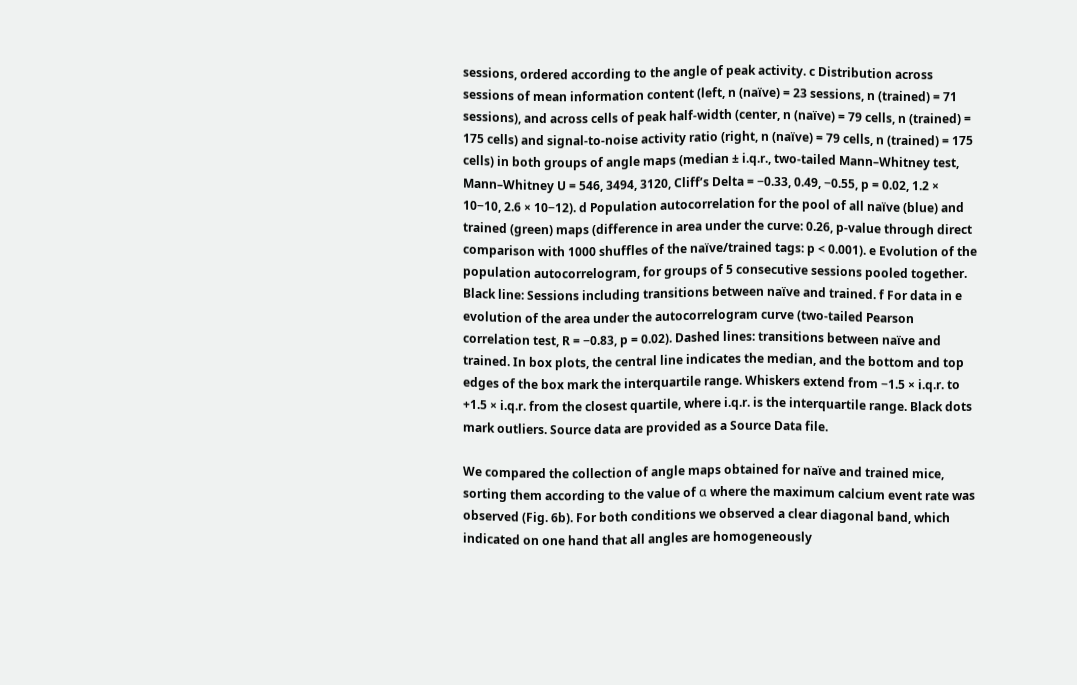sessions, ordered according to the angle of peak activity. c Distribution across sessions of mean information content (left, n (naïve) = 23 sessions, n (trained) = 71 sessions), and across cells of peak half-width (center, n (naïve) = 79 cells, n (trained) = 175 cells) and signal-to-noise activity ratio (right, n (naïve) = 79 cells, n (trained) = 175 cells) in both groups of angle maps (median ± i.q.r., two-tailed Mann–Whitney test, Mann–Whitney U = 546, 3494, 3120, Cliff’s Delta = −0.33, 0.49, −0.55, p = 0.02, 1.2 × 10−10, 2.6 × 10−12). d Population autocorrelation for the pool of all naïve (blue) and trained (green) maps (difference in area under the curve: 0.26, p-value through direct comparison with 1000 shuffles of the naïve/trained tags: p < 0.001). e Evolution of the population autocorrelogram, for groups of 5 consecutive sessions pooled together. Black line: Sessions including transitions between naïve and trained. f For data in e evolution of the area under the autocorrelogram curve (two-tailed Pearson correlation test, R = −0.83, p = 0.02). Dashed lines: transitions between naïve and trained. In box plots, the central line indicates the median, and the bottom and top edges of the box mark the interquartile range. Whiskers extend from −1.5 × i.q.r. to +1.5 × i.q.r. from the closest quartile, where i.q.r. is the interquartile range. Black dots mark outliers. Source data are provided as a Source Data file.

We compared the collection of angle maps obtained for naïve and trained mice, sorting them according to the value of α where the maximum calcium event rate was observed (Fig. 6b). For both conditions we observed a clear diagonal band, which indicated on one hand that all angles are homogeneously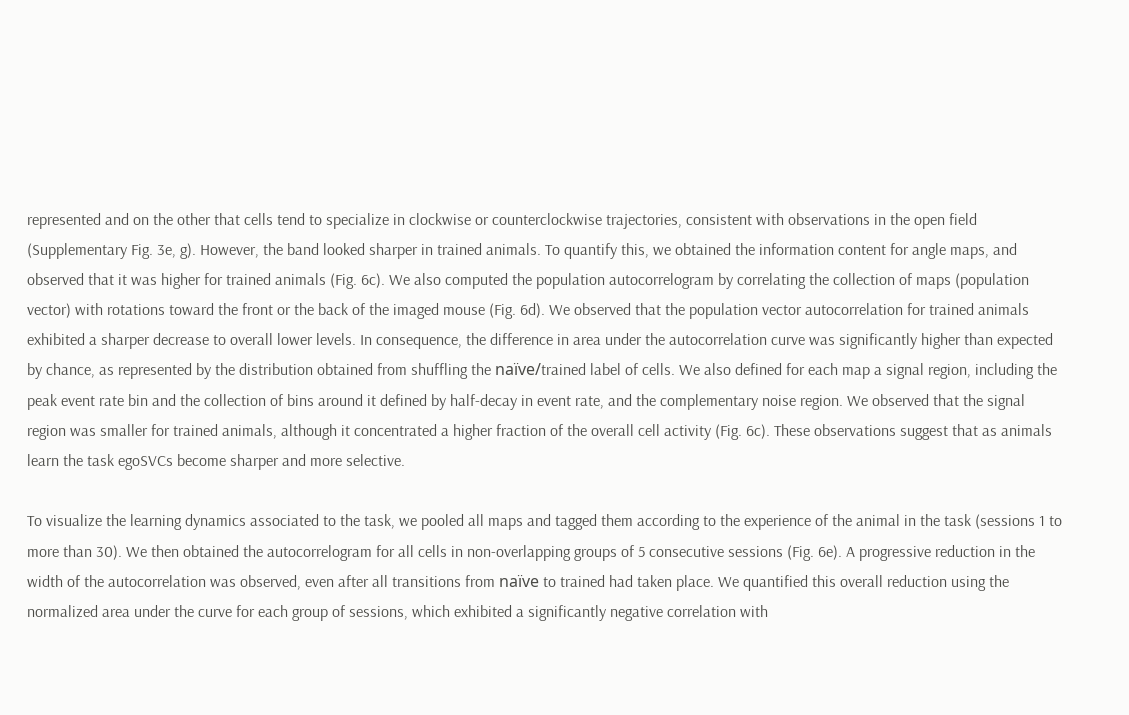represented and on the other that cells tend to specialize in clockwise or counterclockwise trajectories, consistent with observations in the open field (Supplementary Fig. 3e, g). However, the band looked sharper in trained animals. To quantify this, we obtained the information content for angle maps, and observed that it was higher for trained animals (Fig. 6c). We also computed the population autocorrelogram by correlating the collection of maps (population vector) with rotations toward the front or the back of the imaged mouse (Fig. 6d). We observed that the population vector autocorrelation for trained animals exhibited a sharper decrease to overall lower levels. In consequence, the difference in area under the autocorrelation curve was significantly higher than expected by chance, as represented by the distribution obtained from shuffling the naïve/trained label of cells. We also defined for each map a signal region, including the peak event rate bin and the collection of bins around it defined by half-decay in event rate, and the complementary noise region. We observed that the signal region was smaller for trained animals, although it concentrated a higher fraction of the overall cell activity (Fig. 6c). These observations suggest that as animals learn the task egoSVCs become sharper and more selective.

To visualize the learning dynamics associated to the task, we pooled all maps and tagged them according to the experience of the animal in the task (sessions 1 to more than 30). We then obtained the autocorrelogram for all cells in non-overlapping groups of 5 consecutive sessions (Fig. 6e). A progressive reduction in the width of the autocorrelation was observed, even after all transitions from naïve to trained had taken place. We quantified this overall reduction using the normalized area under the curve for each group of sessions, which exhibited a significantly negative correlation with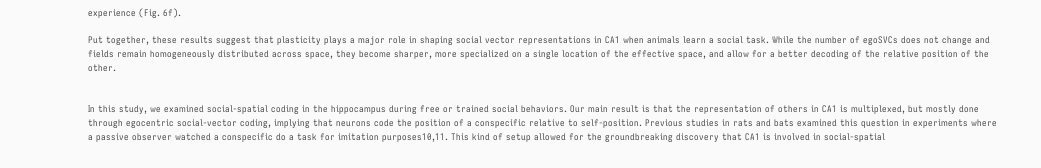experience (Fig. 6f).

Put together, these results suggest that plasticity plays a major role in shaping social vector representations in CA1 when animals learn a social task. While the number of egoSVCs does not change and fields remain homogeneously distributed across space, they become sharper, more specialized on a single location of the effective space, and allow for a better decoding of the relative position of the other.


In this study, we examined social-spatial coding in the hippocampus during free or trained social behaviors. Our main result is that the representation of others in CA1 is multiplexed, but mostly done through egocentric social-vector coding, implying that neurons code the position of a conspecific relative to self-position. Previous studies in rats and bats examined this question in experiments where a passive observer watched a conspecific do a task for imitation purposes10,11. This kind of setup allowed for the groundbreaking discovery that CA1 is involved in social-spatial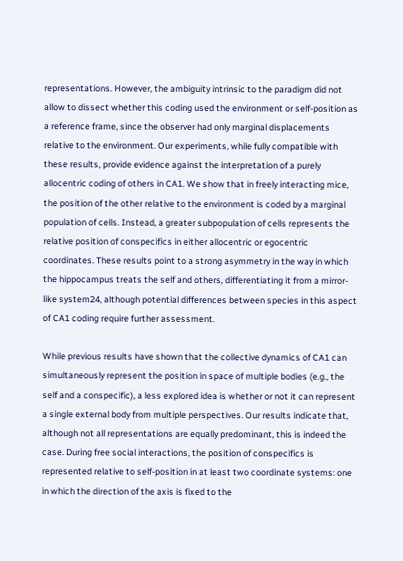representations. However, the ambiguity intrinsic to the paradigm did not allow to dissect whether this coding used the environment or self-position as a reference frame, since the observer had only marginal displacements relative to the environment. Our experiments, while fully compatible with these results, provide evidence against the interpretation of a purely allocentric coding of others in CA1. We show that in freely interacting mice, the position of the other relative to the environment is coded by a marginal population of cells. Instead, a greater subpopulation of cells represents the relative position of conspecifics in either allocentric or egocentric coordinates. These results point to a strong asymmetry in the way in which the hippocampus treats the self and others, differentiating it from a mirror-like system24, although potential differences between species in this aspect of CA1 coding require further assessment.

While previous results have shown that the collective dynamics of CA1 can simultaneously represent the position in space of multiple bodies (e.g., the self and a conspecific), a less explored idea is whether or not it can represent a single external body from multiple perspectives. Our results indicate that, although not all representations are equally predominant, this is indeed the case. During free social interactions, the position of conspecifics is represented relative to self-position in at least two coordinate systems: one in which the direction of the axis is fixed to the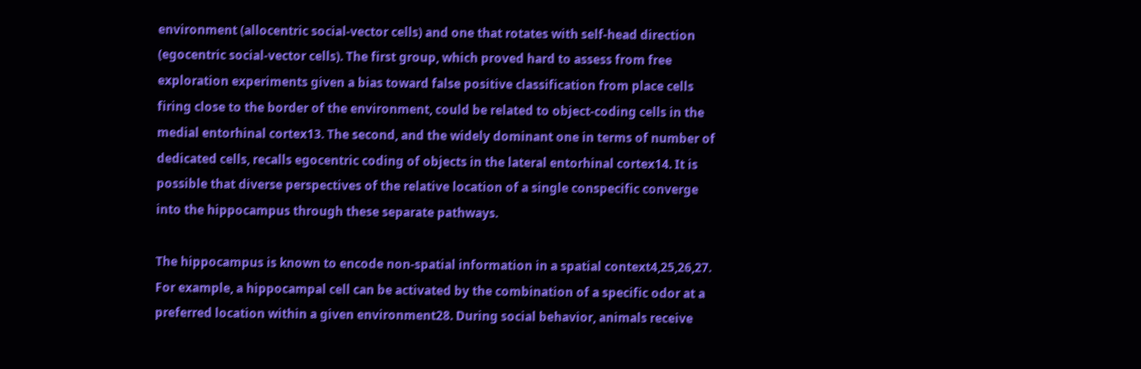environment (allocentric social-vector cells) and one that rotates with self-head direction (egocentric social-vector cells). The first group, which proved hard to assess from free exploration experiments given a bias toward false positive classification from place cells firing close to the border of the environment, could be related to object-coding cells in the medial entorhinal cortex13. The second, and the widely dominant one in terms of number of dedicated cells, recalls egocentric coding of objects in the lateral entorhinal cortex14. It is possible that diverse perspectives of the relative location of a single conspecific converge into the hippocampus through these separate pathways.

The hippocampus is known to encode non-spatial information in a spatial context4,25,26,27. For example, a hippocampal cell can be activated by the combination of a specific odor at a preferred location within a given environment28. During social behavior, animals receive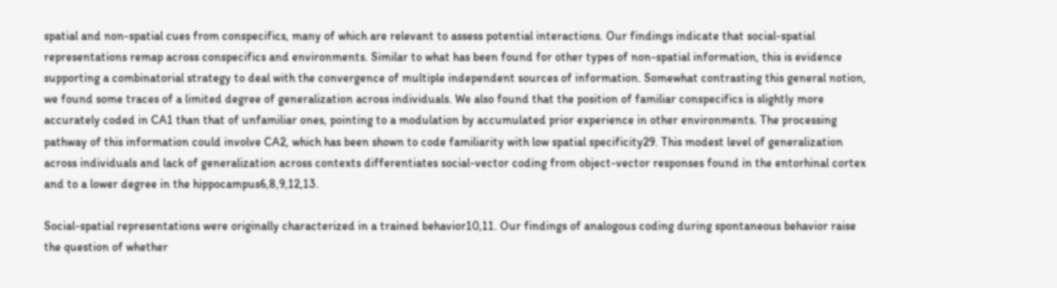spatial and non-spatial cues from conspecifics, many of which are relevant to assess potential interactions. Our findings indicate that social-spatial representations remap across conspecifics and environments. Similar to what has been found for other types of non-spatial information, this is evidence supporting a combinatorial strategy to deal with the convergence of multiple independent sources of information. Somewhat contrasting this general notion, we found some traces of a limited degree of generalization across individuals. We also found that the position of familiar conspecifics is slightly more accurately coded in CA1 than that of unfamiliar ones, pointing to a modulation by accumulated prior experience in other environments. The processing pathway of this information could involve CA2, which has been shown to code familiarity with low spatial specificity29. This modest level of generalization across individuals and lack of generalization across contexts differentiates social-vector coding from object-vector responses found in the entorhinal cortex and to a lower degree in the hippocampus6,8,9,12,13.

Social-spatial representations were originally characterized in a trained behavior10,11. Our findings of analogous coding during spontaneous behavior raise the question of whether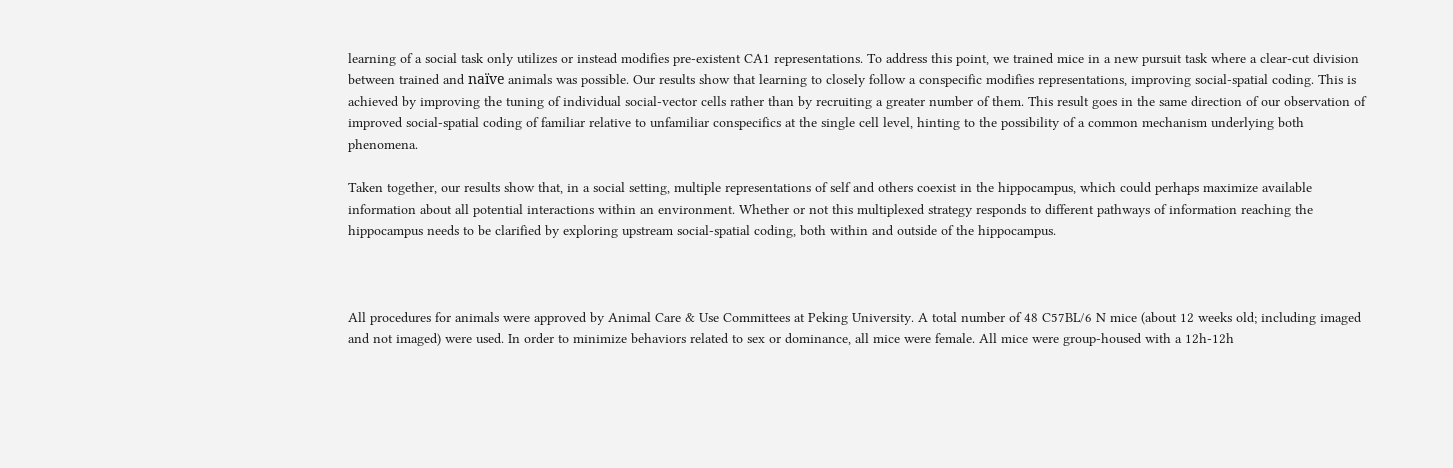learning of a social task only utilizes or instead modifies pre-existent CA1 representations. To address this point, we trained mice in a new pursuit task where a clear-cut division between trained and naïve animals was possible. Our results show that learning to closely follow a conspecific modifies representations, improving social-spatial coding. This is achieved by improving the tuning of individual social-vector cells rather than by recruiting a greater number of them. This result goes in the same direction of our observation of improved social-spatial coding of familiar relative to unfamiliar conspecifics at the single cell level, hinting to the possibility of a common mechanism underlying both phenomena.

Taken together, our results show that, in a social setting, multiple representations of self and others coexist in the hippocampus, which could perhaps maximize available information about all potential interactions within an environment. Whether or not this multiplexed strategy responds to different pathways of information reaching the hippocampus needs to be clarified by exploring upstream social-spatial coding, both within and outside of the hippocampus.



All procedures for animals were approved by Animal Care & Use Committees at Peking University. A total number of 48 C57BL/6 N mice (about 12 weeks old; including imaged and not imaged) were used. In order to minimize behaviors related to sex or dominance, all mice were female. All mice were group-housed with a 12h-12h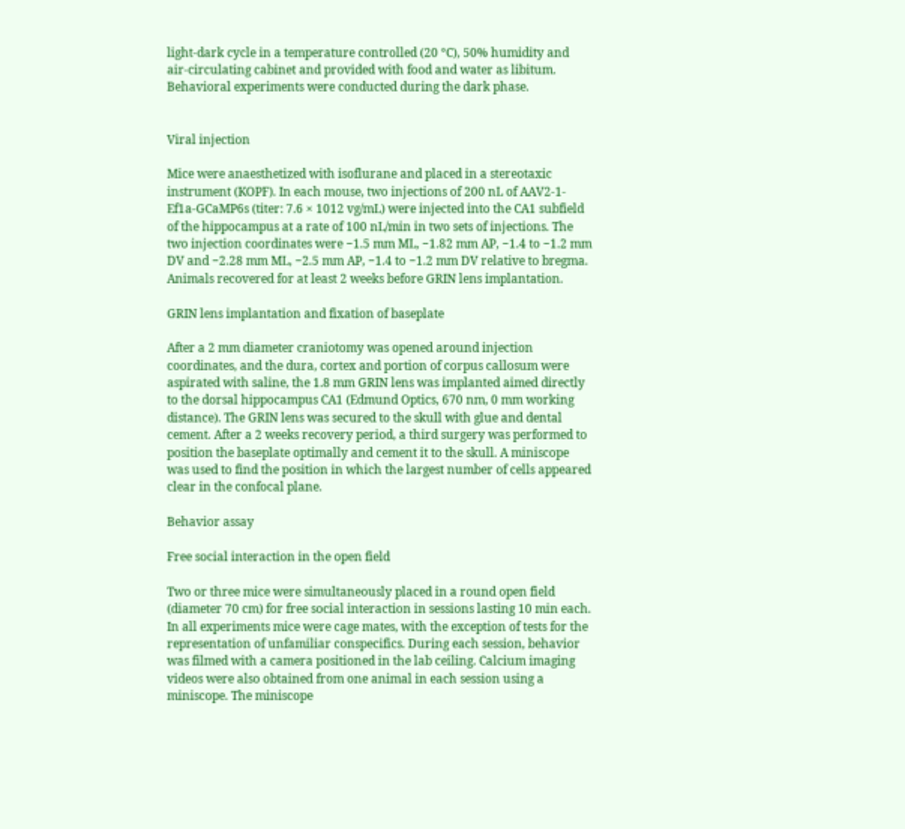light-dark cycle in a temperature controlled (20 °C), 50% humidity and air-circulating cabinet and provided with food and water as libitum. Behavioral experiments were conducted during the dark phase.


Viral injection

Mice were anaesthetized with isoflurane and placed in a stereotaxic instrument (KOPF). In each mouse, two injections of 200 nL of AAV2-1-Ef1a-GCaMP6s (titer: 7.6 × 1012 vg/mL) were injected into the CA1 subfield of the hippocampus at a rate of 100 nL/min in two sets of injections. The two injection coordinates were −1.5 mm ML, −1.82 mm AP, −1.4 to −1.2 mm DV and −2.28 mm ML, −2.5 mm AP, −1.4 to −1.2 mm DV relative to bregma. Animals recovered for at least 2 weeks before GRIN lens implantation.

GRIN lens implantation and fixation of baseplate

After a 2 mm diameter craniotomy was opened around injection coordinates, and the dura, cortex and portion of corpus callosum were aspirated with saline, the 1.8 mm GRIN lens was implanted aimed directly to the dorsal hippocampus CA1 (Edmund Optics, 670 nm, 0 mm working distance). The GRIN lens was secured to the skull with glue and dental cement. After a 2 weeks recovery period, a third surgery was performed to position the baseplate optimally and cement it to the skull. A miniscope was used to find the position in which the largest number of cells appeared clear in the confocal plane.

Behavior assay

Free social interaction in the open field

Two or three mice were simultaneously placed in a round open field (diameter 70 cm) for free social interaction in sessions lasting 10 min each. In all experiments mice were cage mates, with the exception of tests for the representation of unfamiliar conspecifics. During each session, behavior was filmed with a camera positioned in the lab ceiling. Calcium imaging videos were also obtained from one animal in each session using a miniscope. The miniscope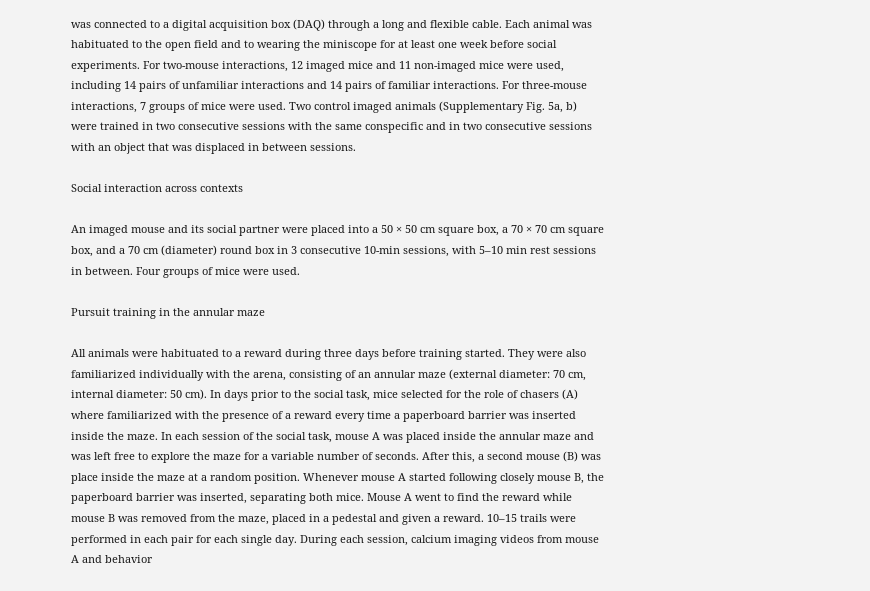was connected to a digital acquisition box (DAQ) through a long and flexible cable. Each animal was habituated to the open field and to wearing the miniscope for at least one week before social experiments. For two-mouse interactions, 12 imaged mice and 11 non-imaged mice were used, including 14 pairs of unfamiliar interactions and 14 pairs of familiar interactions. For three-mouse interactions, 7 groups of mice were used. Two control imaged animals (Supplementary Fig. 5a, b) were trained in two consecutive sessions with the same conspecific and in two consecutive sessions with an object that was displaced in between sessions.

Social interaction across contexts

An imaged mouse and its social partner were placed into a 50 × 50 cm square box, a 70 × 70 cm square box, and a 70 cm (diameter) round box in 3 consecutive 10-min sessions, with 5–10 min rest sessions in between. Four groups of mice were used.

Pursuit training in the annular maze

All animals were habituated to a reward during three days before training started. They were also familiarized individually with the arena, consisting of an annular maze (external diameter: 70 cm, internal diameter: 50 cm). In days prior to the social task, mice selected for the role of chasers (A) where familiarized with the presence of a reward every time a paperboard barrier was inserted inside the maze. In each session of the social task, mouse A was placed inside the annular maze and was left free to explore the maze for a variable number of seconds. After this, a second mouse (B) was place inside the maze at a random position. Whenever mouse A started following closely mouse B, the paperboard barrier was inserted, separating both mice. Mouse A went to find the reward while mouse B was removed from the maze, placed in a pedestal and given a reward. 10–15 trails were performed in each pair for each single day. During each session, calcium imaging videos from mouse A and behavior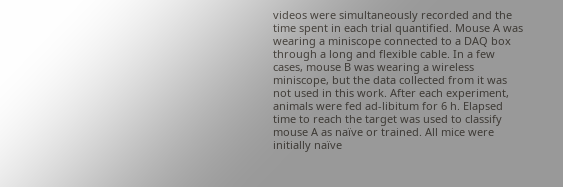videos were simultaneously recorded and the time spent in each trial quantified. Mouse A was wearing a miniscope connected to a DAQ box through a long and flexible cable. In a few cases, mouse B was wearing a wireless miniscope, but the data collected from it was not used in this work. After each experiment, animals were fed ad-libitum for 6 h. Elapsed time to reach the target was used to classify mouse A as naïve or trained. All mice were initially naïve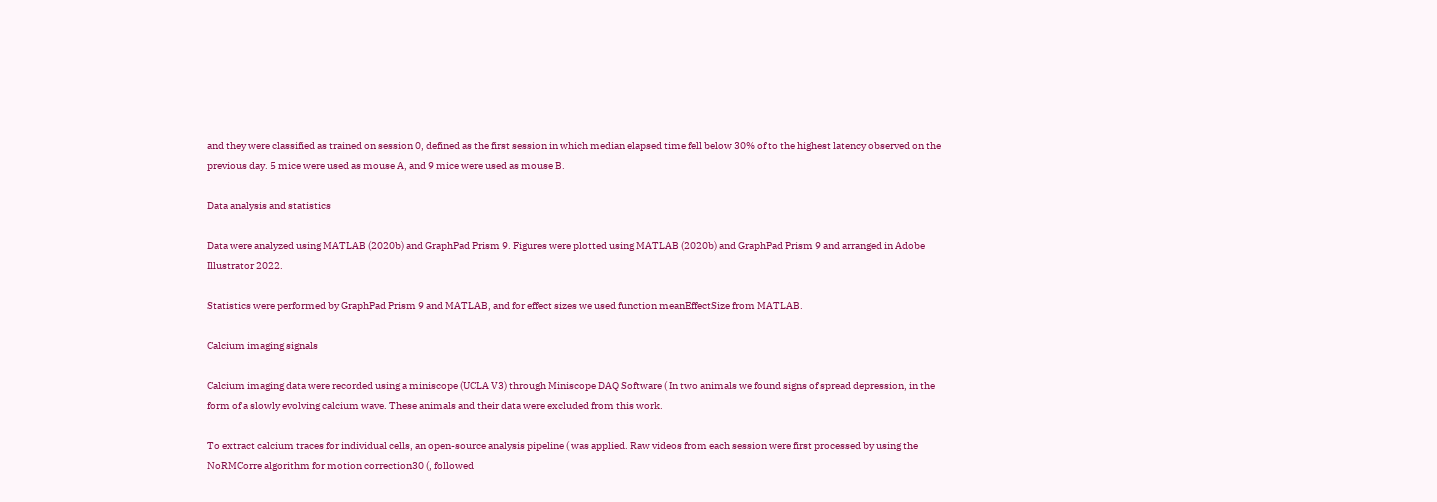and they were classified as trained on session 0, defined as the first session in which median elapsed time fell below 30% of to the highest latency observed on the previous day. 5 mice were used as mouse A, and 9 mice were used as mouse B.

Data analysis and statistics

Data were analyzed using MATLAB (2020b) and GraphPad Prism 9. Figures were plotted using MATLAB (2020b) and GraphPad Prism 9 and arranged in Adobe Illustrator 2022.

Statistics were performed by GraphPad Prism 9 and MATLAB, and for effect sizes we used function meanEffectSize from MATLAB.

Calcium imaging signals

Calcium imaging data were recorded using a miniscope (UCLA V3) through Miniscope DAQ Software ( In two animals we found signs of spread depression, in the form of a slowly evolving calcium wave. These animals and their data were excluded from this work.

To extract calcium traces for individual cells, an open-source analysis pipeline ( was applied. Raw videos from each session were first processed by using the NoRMCorre algorithm for motion correction30 (, followed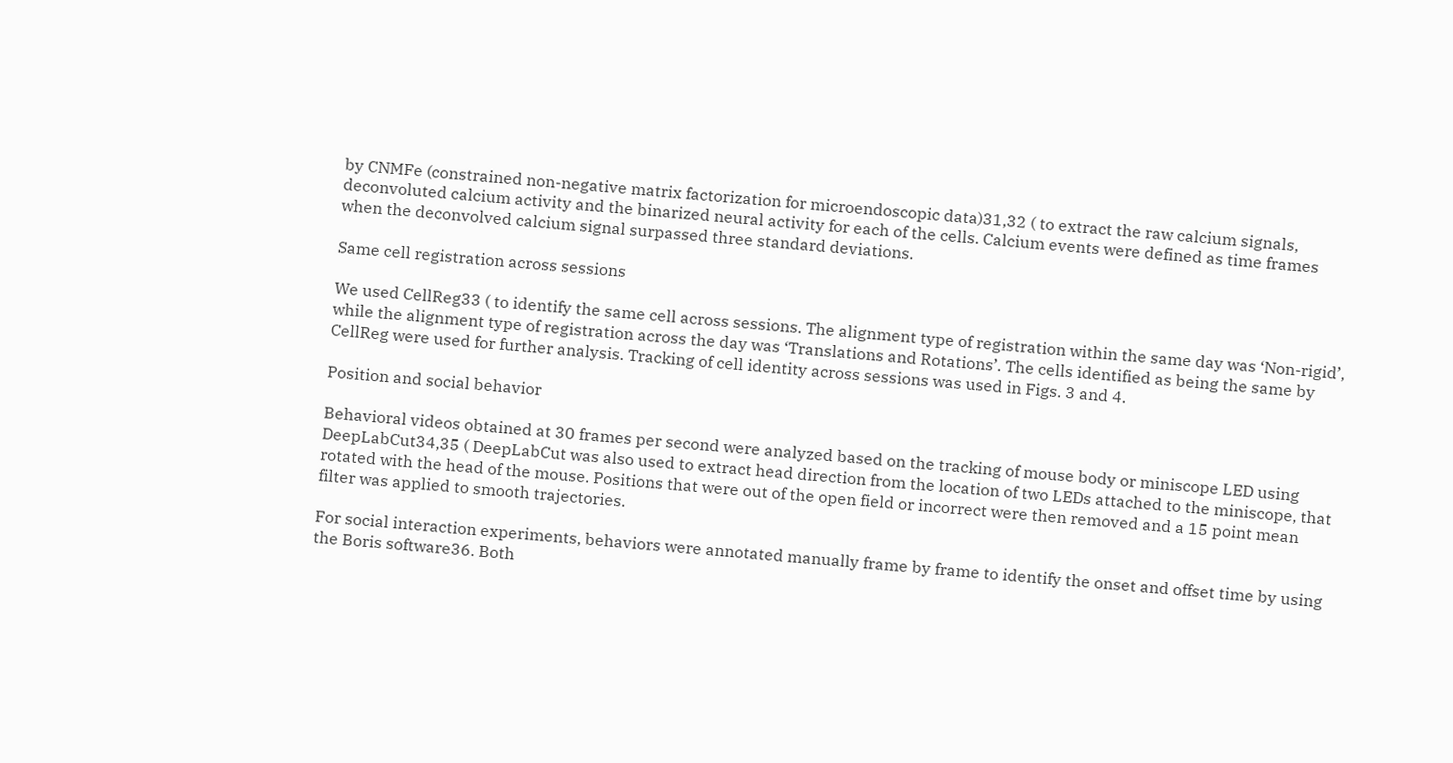by CNMFe (constrained non-negative matrix factorization for microendoscopic data)31,32 ( to extract the raw calcium signals, deconvoluted calcium activity and the binarized neural activity for each of the cells. Calcium events were defined as time frames when the deconvolved calcium signal surpassed three standard deviations.

Same cell registration across sessions

We used CellReg33 ( to identify the same cell across sessions. The alignment type of registration within the same day was ‘Non-rigid’, while the alignment type of registration across the day was ‘Translations and Rotations’. The cells identified as being the same by CellReg were used for further analysis. Tracking of cell identity across sessions was used in Figs. 3 and 4.

Position and social behavior

Behavioral videos obtained at 30 frames per second were analyzed based on the tracking of mouse body or miniscope LED using DeepLabCut34,35 ( DeepLabCut was also used to extract head direction from the location of two LEDs attached to the miniscope, that rotated with the head of the mouse. Positions that were out of the open field or incorrect were then removed and a 15 point mean filter was applied to smooth trajectories.

For social interaction experiments, behaviors were annotated manually frame by frame to identify the onset and offset time by using the Boris software36. Both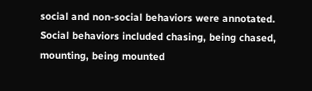social and non-social behaviors were annotated. Social behaviors included chasing, being chased, mounting, being mounted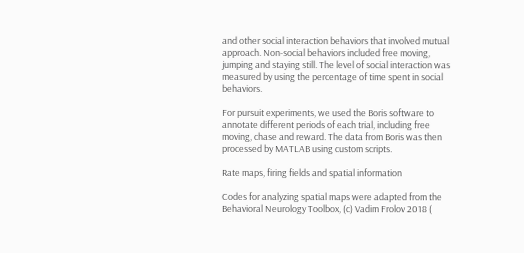and other social interaction behaviors that involved mutual approach. Non-social behaviors included free moving, jumping and staying still. The level of social interaction was measured by using the percentage of time spent in social behaviors.

For pursuit experiments, we used the Boris software to annotate different periods of each trial, including free moving, chase and reward. The data from Boris was then processed by MATLAB using custom scripts.

Rate maps, firing fields and spatial information

Codes for analyzing spatial maps were adapted from the Behavioral Neurology Toolbox, (c) Vadim Frolov 2018 (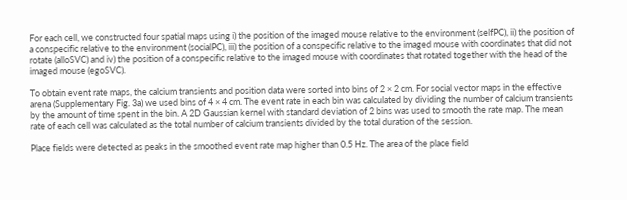For each cell, we constructed four spatial maps using i) the position of the imaged mouse relative to the environment (selfPC), ii) the position of a conspecific relative to the environment (socialPC), iii) the position of a conspecific relative to the imaged mouse with coordinates that did not rotate (alloSVC) and iv) the position of a conspecific relative to the imaged mouse with coordinates that rotated together with the head of the imaged mouse (egoSVC).

To obtain event rate maps, the calcium transients and position data were sorted into bins of 2 × 2 cm. For social vector maps in the effective arena (Supplementary Fig. 3a) we used bins of 4 × 4 cm. The event rate in each bin was calculated by dividing the number of calcium transients by the amount of time spent in the bin. A 2D Gaussian kernel with standard deviation of 2 bins was used to smooth the rate map. The mean rate of each cell was calculated as the total number of calcium transients divided by the total duration of the session.

Place fields were detected as peaks in the smoothed event rate map higher than 0.5 Hz. The area of the place field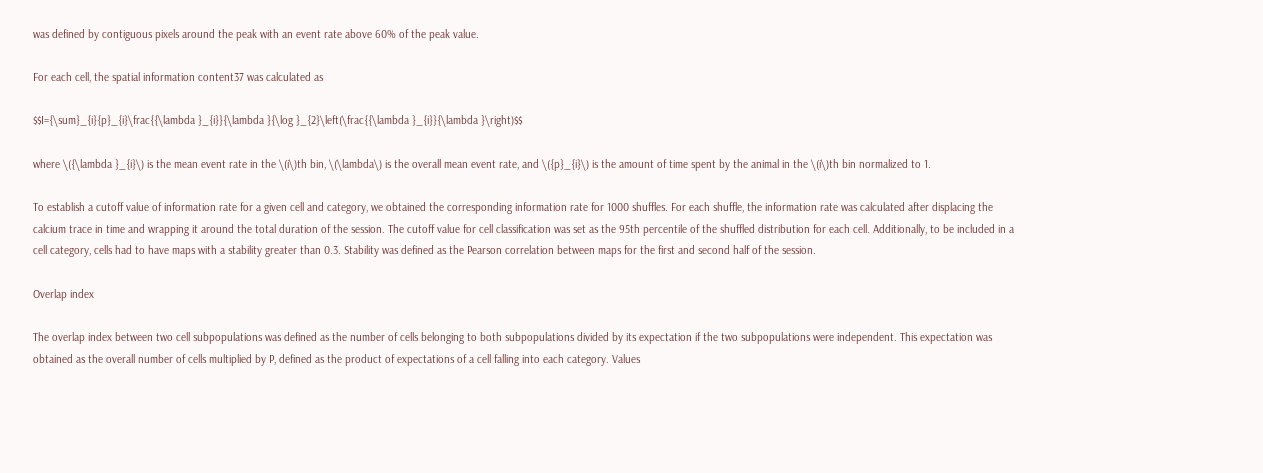was defined by contiguous pixels around the peak with an event rate above 60% of the peak value.

For each cell, the spatial information content37 was calculated as

$$I={\sum}_{i}{p}_{i}\frac{{\lambda }_{i}}{\lambda }{\log }_{2}\left(\frac{{\lambda }_{i}}{\lambda }\right)$$

where \({\lambda }_{i}\) is the mean event rate in the \(i\)th bin, \(\lambda\) is the overall mean event rate, and \({p}_{i}\) is the amount of time spent by the animal in the \(i\)th bin normalized to 1.

To establish a cutoff value of information rate for a given cell and category, we obtained the corresponding information rate for 1000 shuffles. For each shuffle, the information rate was calculated after displacing the calcium trace in time and wrapping it around the total duration of the session. The cutoff value for cell classification was set as the 95th percentile of the shuffled distribution for each cell. Additionally, to be included in a cell category, cells had to have maps with a stability greater than 0.3. Stability was defined as the Pearson correlation between maps for the first and second half of the session.

Overlap index

The overlap index between two cell subpopulations was defined as the number of cells belonging to both subpopulations divided by its expectation if the two subpopulations were independent. This expectation was obtained as the overall number of cells multiplied by P, defined as the product of expectations of a cell falling into each category. Values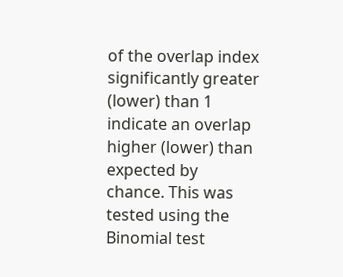of the overlap index significantly greater (lower) than 1 indicate an overlap higher (lower) than expected by chance. This was tested using the Binomial test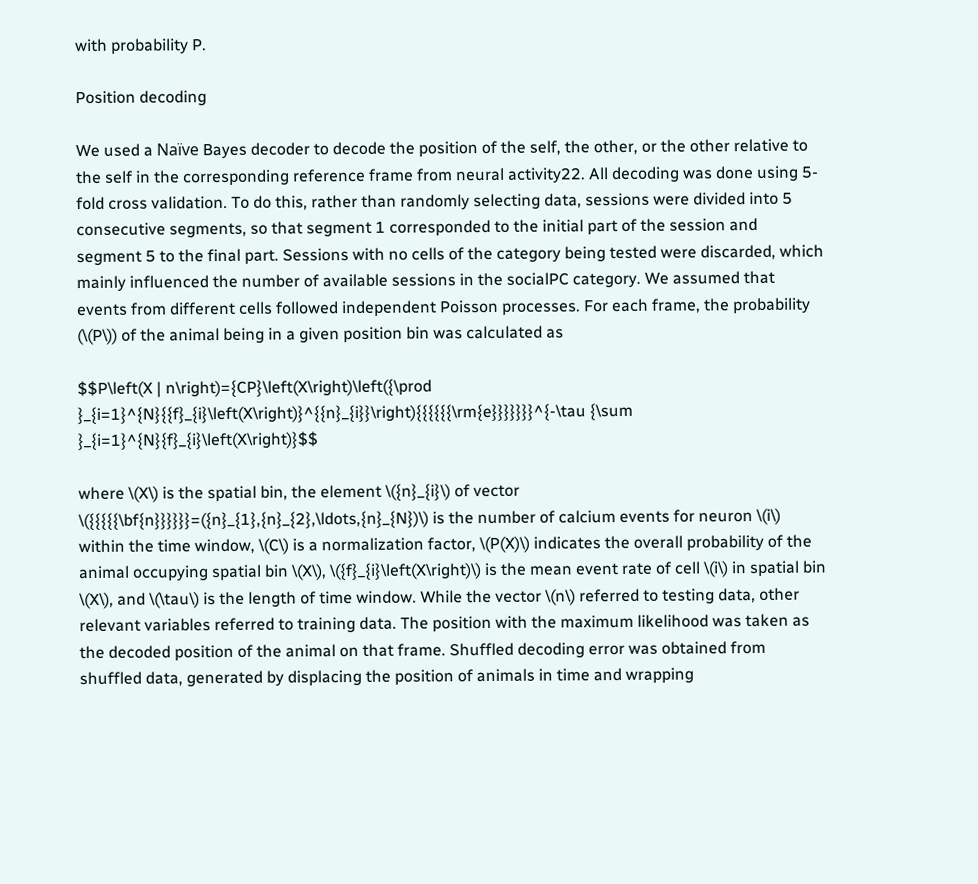with probability P.

Position decoding

We used a Naïve Bayes decoder to decode the position of the self, the other, or the other relative to the self in the corresponding reference frame from neural activity22. All decoding was done using 5-fold cross validation. To do this, rather than randomly selecting data, sessions were divided into 5 consecutive segments, so that segment 1 corresponded to the initial part of the session and segment 5 to the final part. Sessions with no cells of the category being tested were discarded, which mainly influenced the number of available sessions in the socialPC category. We assumed that events from different cells followed independent Poisson processes. For each frame, the probability (\(P\)) of the animal being in a given position bin was calculated as

$$P\left(X | n\right)={CP}\left(X\right)\left({\prod }_{i=1}^{N}{{f}_{i}\left(X\right)}^{{n}_{i}}\right){{{{{{\rm{e}}}}}}}^{-\tau {\sum }_{i=1}^{N}{f}_{i}\left(X\right)}$$

where \(X\) is the spatial bin, the element \({n}_{i}\) of vector \({{{{{\bf{n}}}}}}=({n}_{1},{n}_{2},\ldots,{n}_{N})\) is the number of calcium events for neuron \(i\) within the time window, \(C\) is a normalization factor, \(P(X)\) indicates the overall probability of the animal occupying spatial bin \(X\), \({f}_{i}\left(X\right)\) is the mean event rate of cell \(i\) in spatial bin \(X\), and \(\tau\) is the length of time window. While the vector \(n\) referred to testing data, other relevant variables referred to training data. The position with the maximum likelihood was taken as the decoded position of the animal on that frame. Shuffled decoding error was obtained from shuffled data, generated by displacing the position of animals in time and wrapping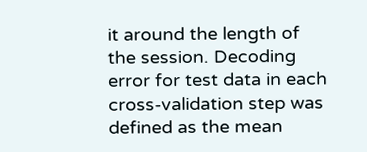it around the length of the session. Decoding error for test data in each cross-validation step was defined as the mean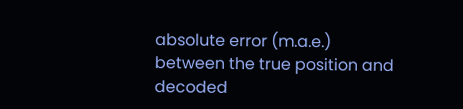absolute error (m.a.e.) between the true position and decoded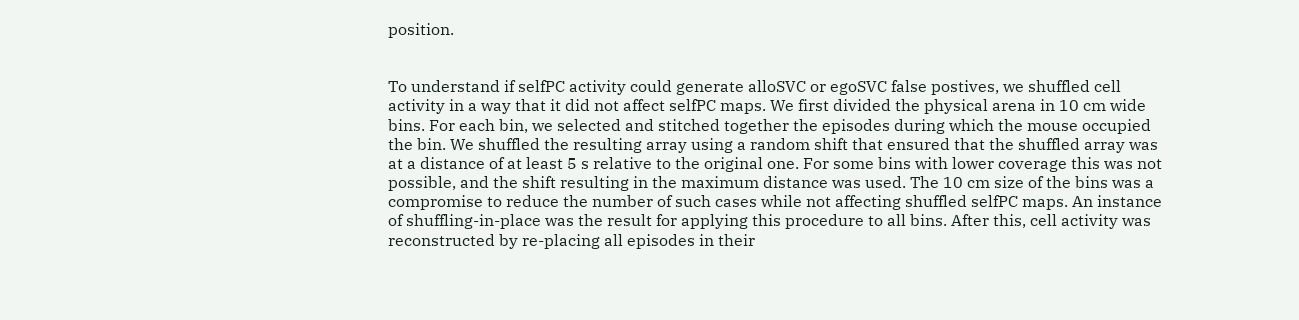position.


To understand if selfPC activity could generate alloSVC or egoSVC false postives, we shuffled cell activity in a way that it did not affect selfPC maps. We first divided the physical arena in 10 cm wide bins. For each bin, we selected and stitched together the episodes during which the mouse occupied the bin. We shuffled the resulting array using a random shift that ensured that the shuffled array was at a distance of at least 5 s relative to the original one. For some bins with lower coverage this was not possible, and the shift resulting in the maximum distance was used. The 10 cm size of the bins was a compromise to reduce the number of such cases while not affecting shuffled selfPC maps. An instance of shuffling-in-place was the result for applying this procedure to all bins. After this, cell activity was reconstructed by re-placing all episodes in their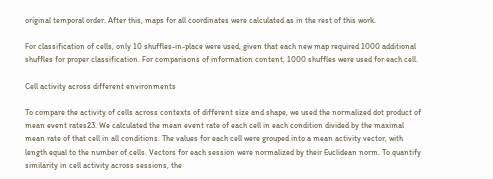original temporal order. After this, maps for all coordinates were calculated as in the rest of this work.

For classification of cells, only 10 shuffles-in-place were used, given that each new map required 1000 additional shuffles for proper classification. For comparisons of information content, 1000 shuffles were used for each cell.

Cell activity across different environments

To compare the activity of cells across contexts of different size and shape, we used the normalized dot product of mean event rates23. We calculated the mean event rate of each cell in each condition divided by the maximal mean rate of that cell in all conditions. The values for each cell were grouped into a mean activity vector, with length equal to the number of cells. Vectors for each session were normalized by their Euclidean norm. To quantify similarity in cell activity across sessions, the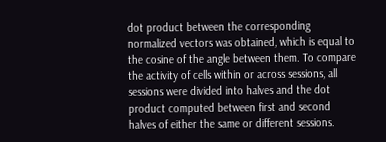dot product between the corresponding normalized vectors was obtained, which is equal to the cosine of the angle between them. To compare the activity of cells within or across sessions, all sessions were divided into halves and the dot product computed between first and second halves of either the same or different sessions.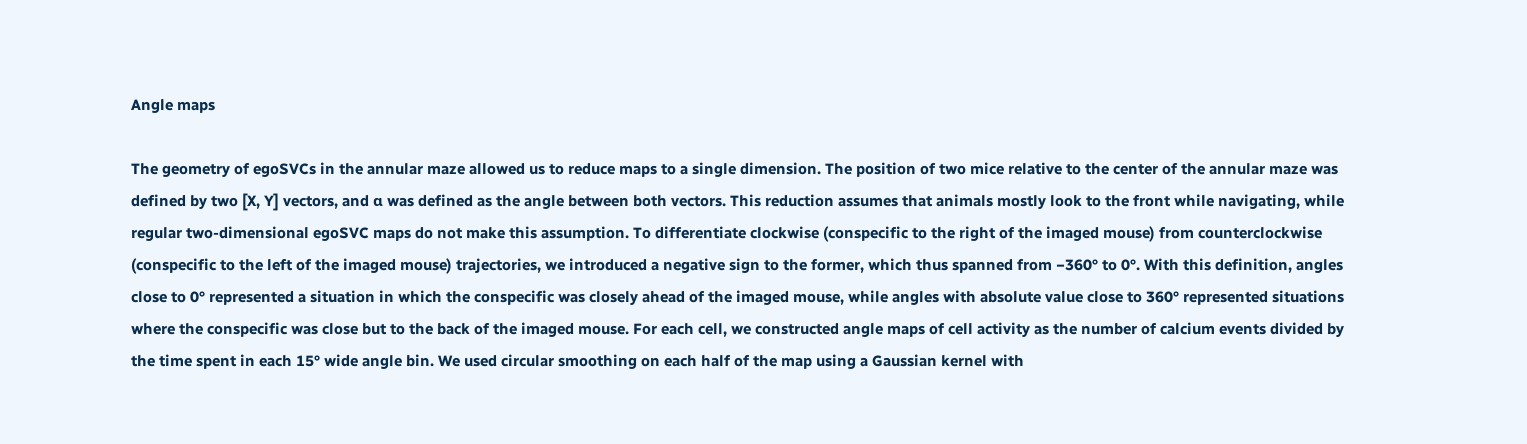Angle maps

The geometry of egoSVCs in the annular maze allowed us to reduce maps to a single dimension. The position of two mice relative to the center of the annular maze was defined by two [X, Y] vectors, and α was defined as the angle between both vectors. This reduction assumes that animals mostly look to the front while navigating, while regular two-dimensional egoSVC maps do not make this assumption. To differentiate clockwise (conspecific to the right of the imaged mouse) from counterclockwise (conspecific to the left of the imaged mouse) trajectories, we introduced a negative sign to the former, which thus spanned from −360° to 0°. With this definition, angles close to 0° represented a situation in which the conspecific was closely ahead of the imaged mouse, while angles with absolute value close to 360° represented situations where the conspecific was close but to the back of the imaged mouse. For each cell, we constructed angle maps of cell activity as the number of calcium events divided by the time spent in each 15° wide angle bin. We used circular smoothing on each half of the map using a Gaussian kernel with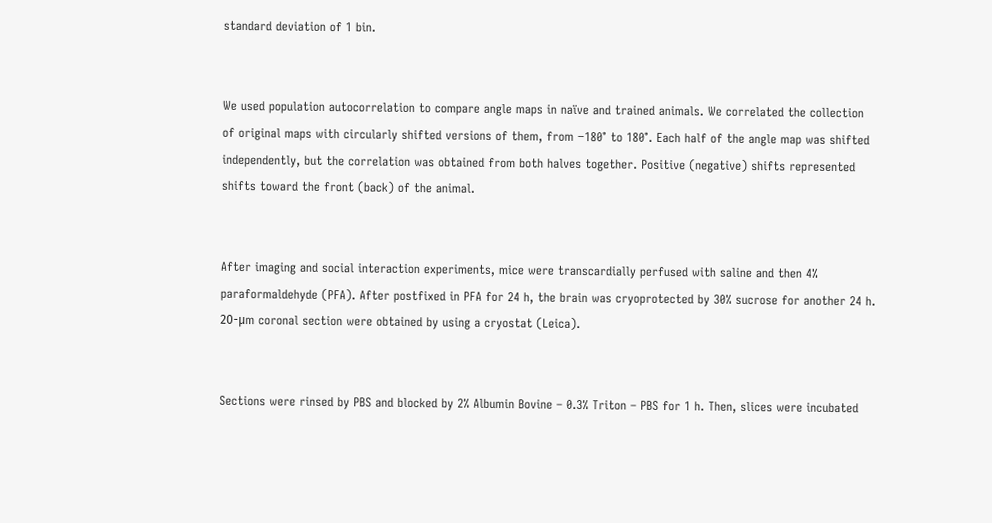standard deviation of 1 bin.


We used population autocorrelation to compare angle maps in naïve and trained animals. We correlated the collection of original maps with circularly shifted versions of them, from −180° to 180°. Each half of the angle map was shifted independently, but the correlation was obtained from both halves together. Positive (negative) shifts represented shifts toward the front (back) of the animal.


After imaging and social interaction experiments, mice were transcardially perfused with saline and then 4% paraformaldehyde (PFA). After postfixed in PFA for 24 h, the brain was cryoprotected by 30% sucrose for another 24 h. 20-μm coronal section were obtained by using a cryostat (Leica).


Sections were rinsed by PBS and blocked by 2% Albumin Bovine – 0.3% Triton – PBS for 1 h. Then, slices were incubated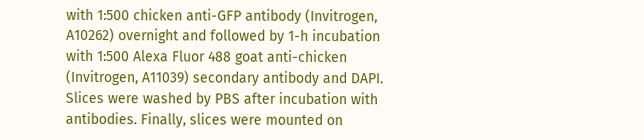with 1:500 chicken anti-GFP antibody (Invitrogen, A10262) overnight and followed by 1-h incubation with 1:500 Alexa Fluor 488 goat anti-chicken (Invitrogen, A11039) secondary antibody and DAPI. Slices were washed by PBS after incubation with antibodies. Finally, slices were mounted on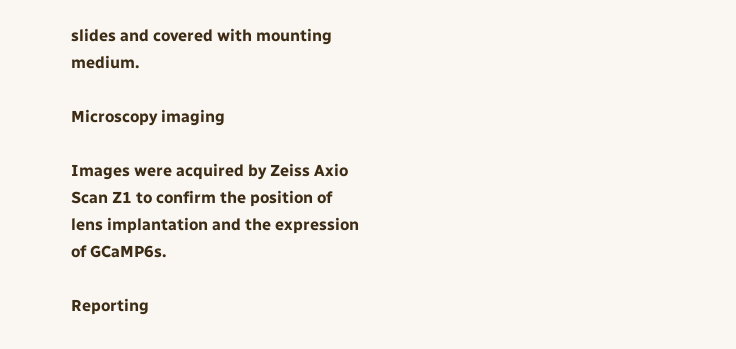slides and covered with mounting medium.

Microscopy imaging

Images were acquired by Zeiss Axio Scan Z1 to confirm the position of lens implantation and the expression of GCaMP6s.

Reporting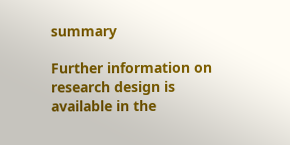summary

Further information on research design is available in the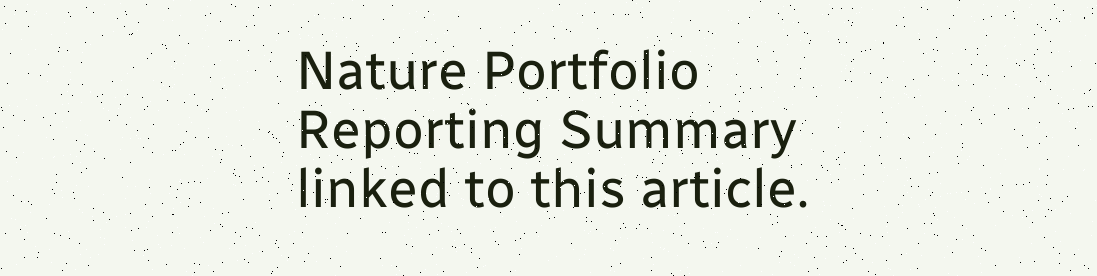Nature Portfolio Reporting Summary linked to this article.